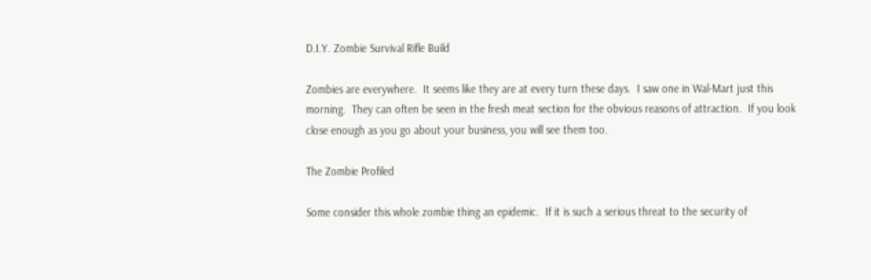D.I.Y. Zombie Survival Rifle Build

Zombies are everywhere.  It seems like they are at every turn these days.  I saw one in Wal-Mart just this morning.  They can often be seen in the fresh meat section for the obvious reasons of attraction.  If you look close enough as you go about your business, you will see them too.

The Zombie Profiled

Some consider this whole zombie thing an epidemic.  If it is such a serious threat to the security of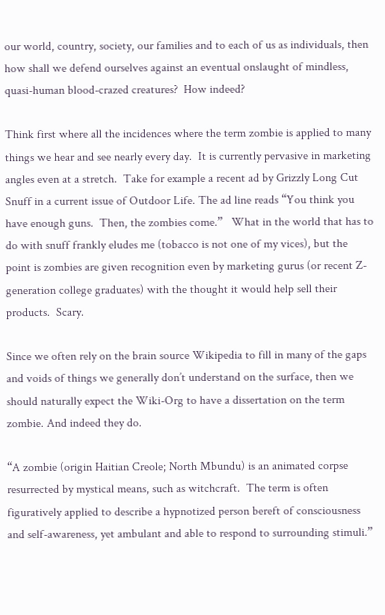our world, country, society, our families and to each of us as individuals, then how shall we defend ourselves against an eventual onslaught of mindless, quasi-human blood-crazed creatures?  How indeed?

Think first where all the incidences where the term zombie is applied to many things we hear and see nearly every day.  It is currently pervasive in marketing angles even at a stretch.  Take for example a recent ad by Grizzly Long Cut Snuff in a current issue of Outdoor Life. The ad line reads “You think you have enough guns.  Then, the zombies come.”   What in the world that has to do with snuff frankly eludes me (tobacco is not one of my vices), but the point is zombies are given recognition even by marketing gurus (or recent Z-generation college graduates) with the thought it would help sell their products.  Scary.

Since we often rely on the brain source Wikipedia to fill in many of the gaps and voids of things we generally don’t understand on the surface, then we should naturally expect the Wiki-Org to have a dissertation on the term zombie. And indeed they do.

“A zombie (origin Haitian Creole; North Mbundu) is an animated corpse resurrected by mystical means, such as witchcraft.  The term is often figuratively applied to describe a hypnotized person bereft of consciousness and self-awareness, yet ambulant and able to respond to surrounding stimuli.”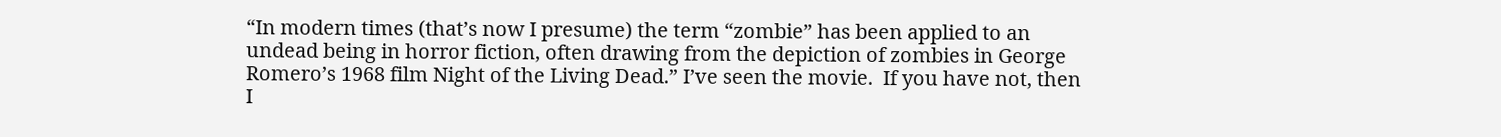“In modern times (that’s now I presume) the term “zombie” has been applied to an undead being in horror fiction, often drawing from the depiction of zombies in George Romero’s 1968 film Night of the Living Dead.” I’ve seen the movie.  If you have not, then I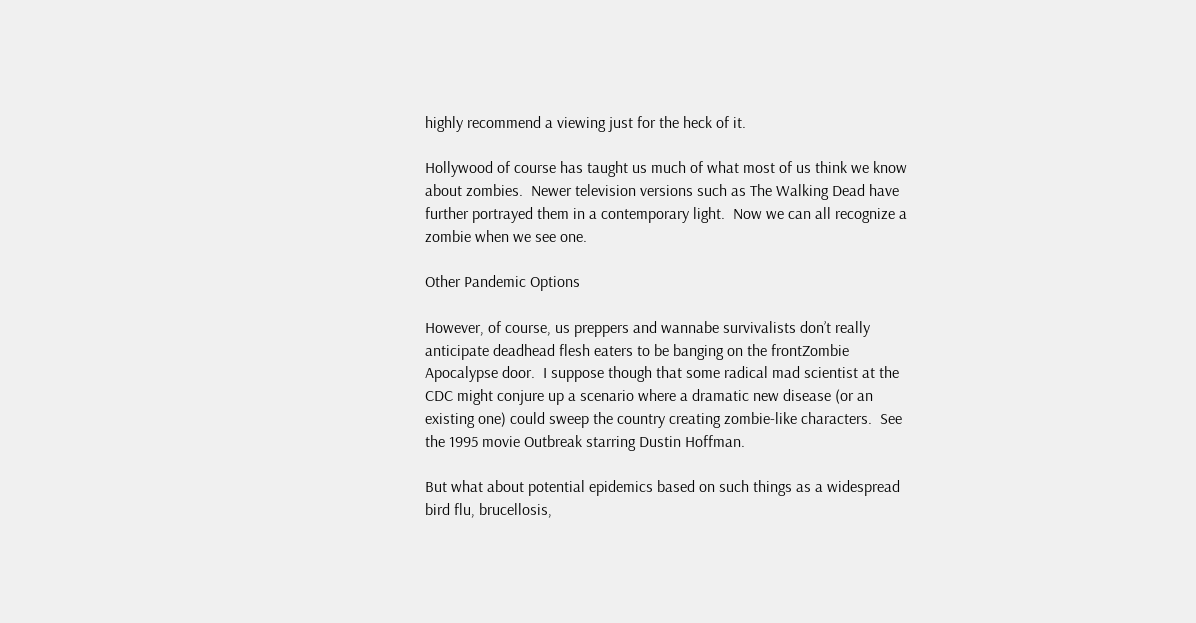highly recommend a viewing just for the heck of it.

Hollywood of course has taught us much of what most of us think we know about zombies.  Newer television versions such as The Walking Dead have further portrayed them in a contemporary light.  Now we can all recognize a zombie when we see one.

Other Pandemic Options

However, of course, us preppers and wannabe survivalists don’t really anticipate deadhead flesh eaters to be banging on the frontZombie Apocalypse door.  I suppose though that some radical mad scientist at the CDC might conjure up a scenario where a dramatic new disease (or an existing one) could sweep the country creating zombie-like characters.  See the 1995 movie Outbreak starring Dustin Hoffman.

But what about potential epidemics based on such things as a widespread bird flu, brucellosis,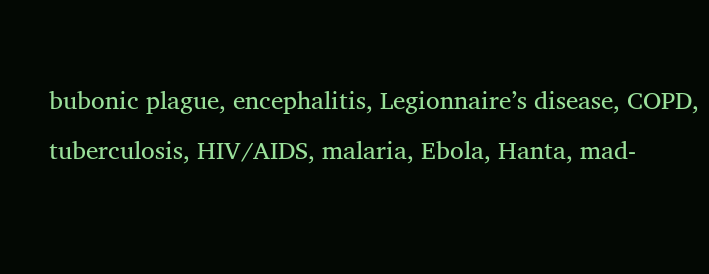bubonic plague, encephalitis, Legionnaire’s disease, COPD, tuberculosis, HIV/AIDS, malaria, Ebola, Hanta, mad-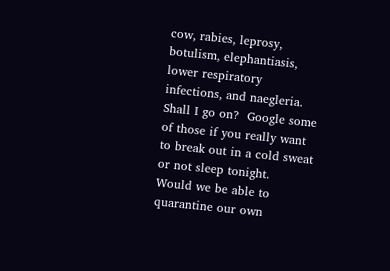cow, rabies, leprosy, botulism, elephantiasis, lower respiratory infections, and naegleria.  Shall I go on?  Google some of those if you really want to break out in a cold sweat or not sleep tonight.  Would we be able to quarantine our own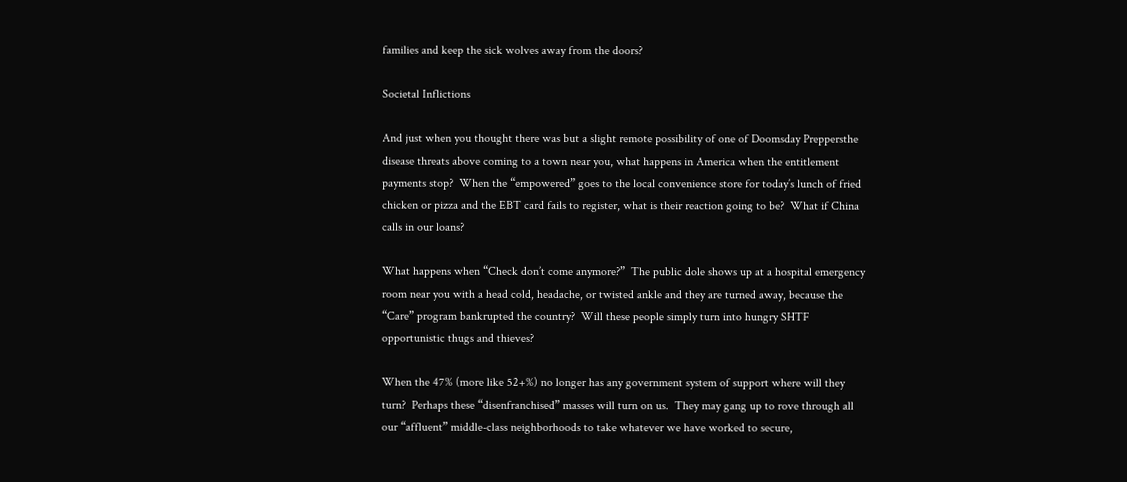families and keep the sick wolves away from the doors?

Societal Inflictions

And just when you thought there was but a slight remote possibility of one of Doomsday Preppersthe disease threats above coming to a town near you, what happens in America when the entitlement payments stop?  When the “empowered” goes to the local convenience store for today’s lunch of fried chicken or pizza and the EBT card fails to register, what is their reaction going to be?  What if China calls in our loans?

What happens when “Check don’t come anymore?”  The public dole shows up at a hospital emergency room near you with a head cold, headache, or twisted ankle and they are turned away, because the “Care” program bankrupted the country?  Will these people simply turn into hungry SHTF opportunistic thugs and thieves?

When the 47% (more like 52+%) no longer has any government system of support where will they turn?  Perhaps these “disenfranchised” masses will turn on us.  They may gang up to rove through all our “affluent” middle-class neighborhoods to take whatever we have worked to secure,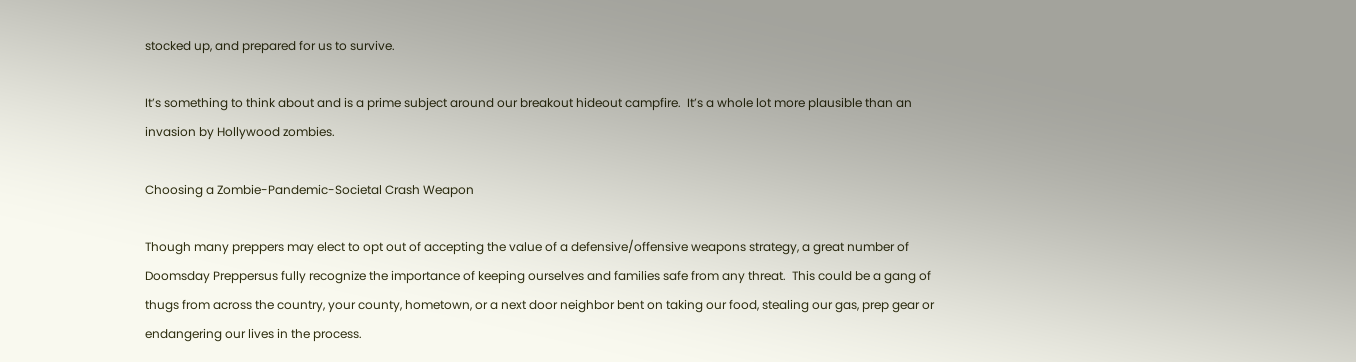stocked up, and prepared for us to survive.

It’s something to think about and is a prime subject around our breakout hideout campfire.  It’s a whole lot more plausible than an invasion by Hollywood zombies.

Choosing a Zombie-Pandemic-Societal Crash Weapon

Though many preppers may elect to opt out of accepting the value of a defensive/offensive weapons strategy, a great number of Doomsday Preppersus fully recognize the importance of keeping ourselves and families safe from any threat.  This could be a gang of thugs from across the country, your county, hometown, or a next door neighbor bent on taking our food, stealing our gas, prep gear or endangering our lives in the process.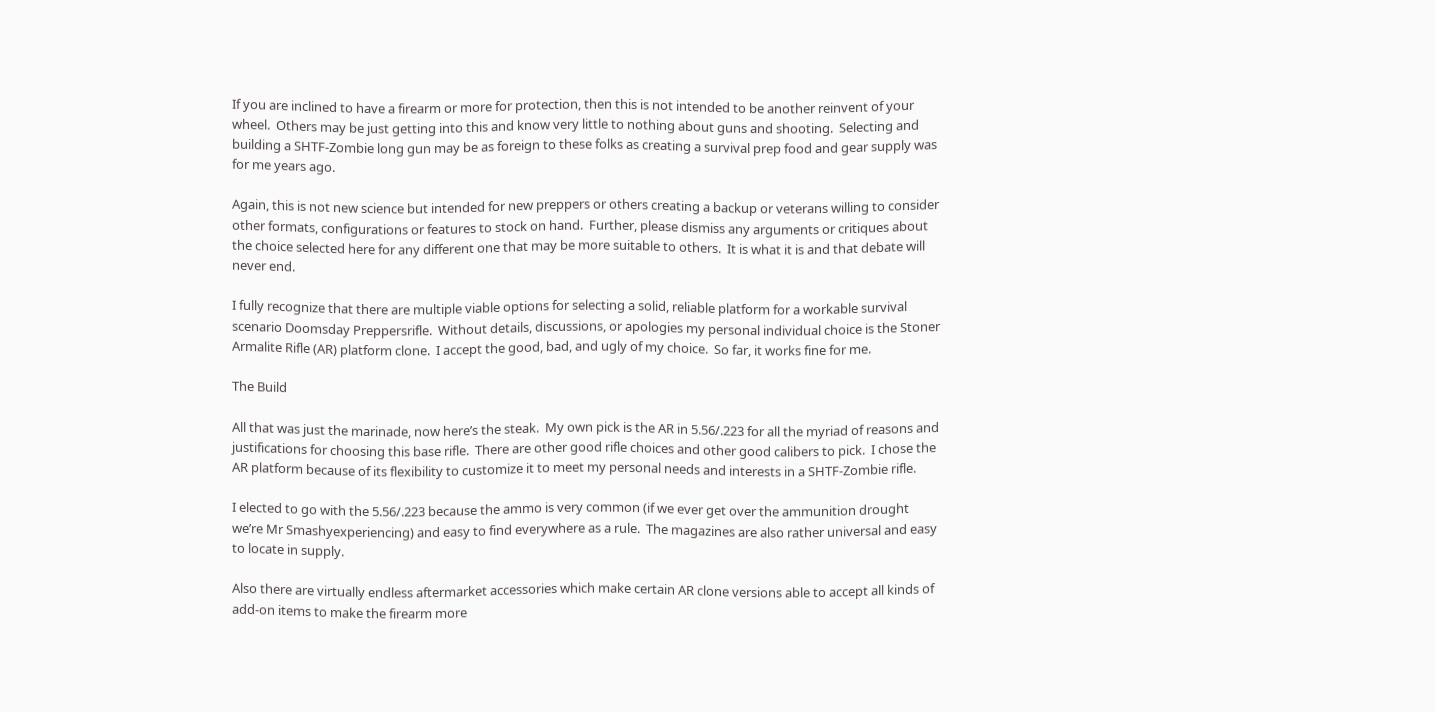If you are inclined to have a firearm or more for protection, then this is not intended to be another reinvent of your wheel.  Others may be just getting into this and know very little to nothing about guns and shooting.  Selecting and building a SHTF-Zombie long gun may be as foreign to these folks as creating a survival prep food and gear supply was for me years ago.

Again, this is not new science but intended for new preppers or others creating a backup or veterans willing to consider other formats, configurations or features to stock on hand.  Further, please dismiss any arguments or critiques about the choice selected here for any different one that may be more suitable to others.  It is what it is and that debate will never end.

I fully recognize that there are multiple viable options for selecting a solid, reliable platform for a workable survival scenario Doomsday Preppersrifle.  Without details, discussions, or apologies my personal individual choice is the Stoner Armalite Rifle (AR) platform clone.  I accept the good, bad, and ugly of my choice.  So far, it works fine for me.

The Build

All that was just the marinade, now here’s the steak.  My own pick is the AR in 5.56/.223 for all the myriad of reasons and justifications for choosing this base rifle.  There are other good rifle choices and other good calibers to pick.  I chose the AR platform because of its flexibility to customize it to meet my personal needs and interests in a SHTF-Zombie rifle.

I elected to go with the 5.56/.223 because the ammo is very common (if we ever get over the ammunition drought we’re Mr Smashyexperiencing) and easy to find everywhere as a rule.  The magazines are also rather universal and easy to locate in supply.

Also there are virtually endless aftermarket accessories which make certain AR clone versions able to accept all kinds of add-on items to make the firearm more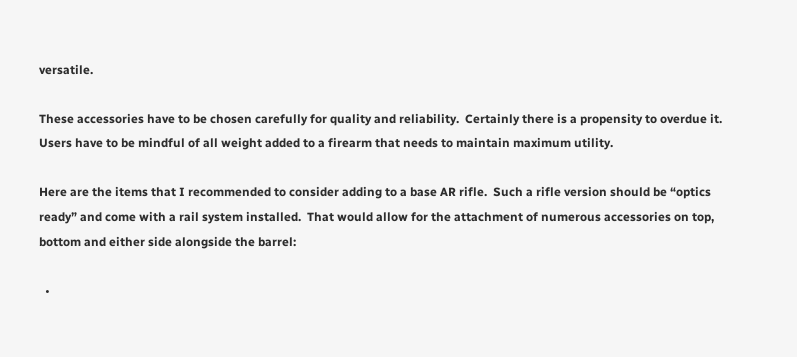versatile.

These accessories have to be chosen carefully for quality and reliability.  Certainly there is a propensity to overdue it.  Users have to be mindful of all weight added to a firearm that needs to maintain maximum utility.

Here are the items that I recommended to consider adding to a base AR rifle.  Such a rifle version should be “optics ready” and come with a rail system installed.  That would allow for the attachment of numerous accessories on top, bottom and either side alongside the barrel:

  •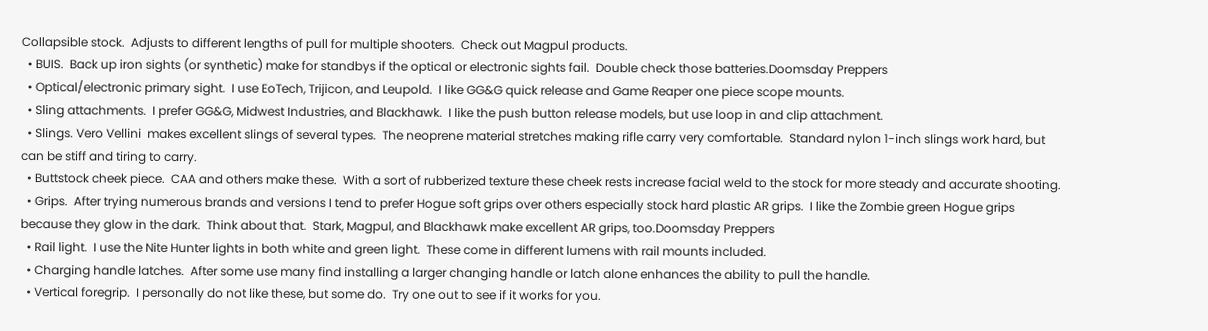Collapsible stock.  Adjusts to different lengths of pull for multiple shooters.  Check out Magpul products.
  • BUIS.  Back up iron sights (or synthetic) make for standbys if the optical or electronic sights fail.  Double check those batteries.Doomsday Preppers
  • Optical/electronic primary sight.  I use EoTech, Trijicon, and Leupold.  I like GG&G quick release and Game Reaper one piece scope mounts.
  • Sling attachments.  I prefer GG&G, Midwest Industries, and Blackhawk.  I like the push button release models, but use loop in and clip attachment.
  • Slings. Vero Vellini  makes excellent slings of several types.  The neoprene material stretches making rifle carry very comfortable.  Standard nylon 1-inch slings work hard, but can be stiff and tiring to carry.
  • Buttstock cheek piece.  CAA and others make these.  With a sort of rubberized texture these cheek rests increase facial weld to the stock for more steady and accurate shooting.
  • Grips.  After trying numerous brands and versions I tend to prefer Hogue soft grips over others especially stock hard plastic AR grips.  I like the Zombie green Hogue grips because they glow in the dark.  Think about that.  Stark, Magpul, and Blackhawk make excellent AR grips, too.Doomsday Preppers
  • Rail light.  I use the Nite Hunter lights in both white and green light.  These come in different lumens with rail mounts included.
  • Charging handle latches.  After some use many find installing a larger changing handle or latch alone enhances the ability to pull the handle.
  • Vertical foregrip.  I personally do not like these, but some do.  Try one out to see if it works for you.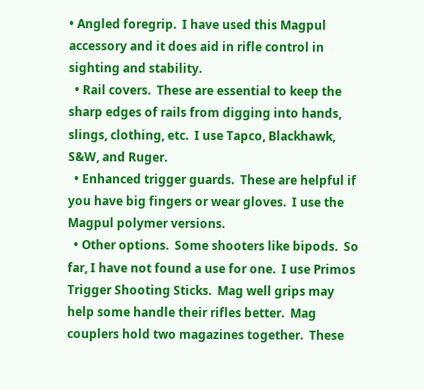• Angled foregrip.  I have used this Magpul accessory and it does aid in rifle control in sighting and stability.
  • Rail covers.  These are essential to keep the sharp edges of rails from digging into hands, slings, clothing, etc.  I use Tapco, Blackhawk, S&W, and Ruger.
  • Enhanced trigger guards.  These are helpful if you have big fingers or wear gloves.  I use the Magpul polymer versions.
  • Other options.  Some shooters like bipods.  So far, I have not found a use for one.  I use Primos Trigger Shooting Sticks.  Mag well grips may help some handle their rifles better.  Mag couplers hold two magazines together.  These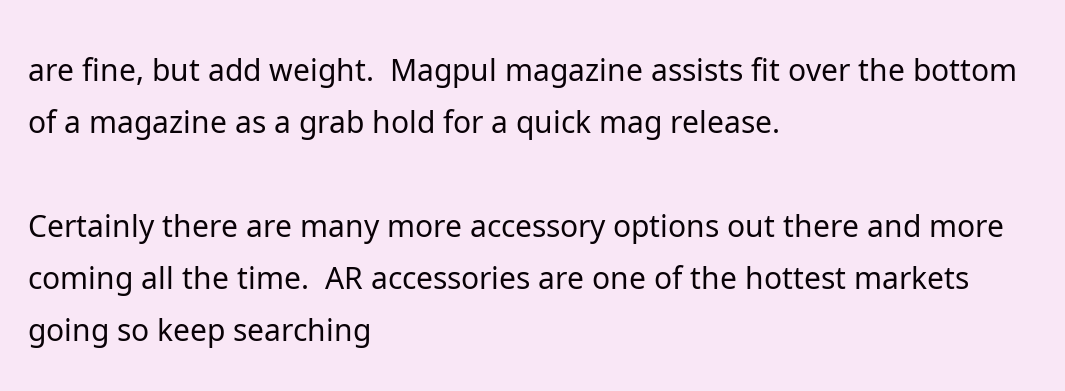are fine, but add weight.  Magpul magazine assists fit over the bottom of a magazine as a grab hold for a quick mag release.

Certainly there are many more accessory options out there and more coming all the time.  AR accessories are one of the hottest markets going so keep searching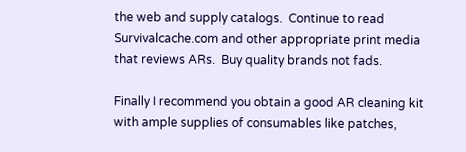the web and supply catalogs.  Continue to read Survivalcache.com and other appropriate print media that reviews ARs.  Buy quality brands not fads.

Finally I recommend you obtain a good AR cleaning kit with ample supplies of consumables like patches,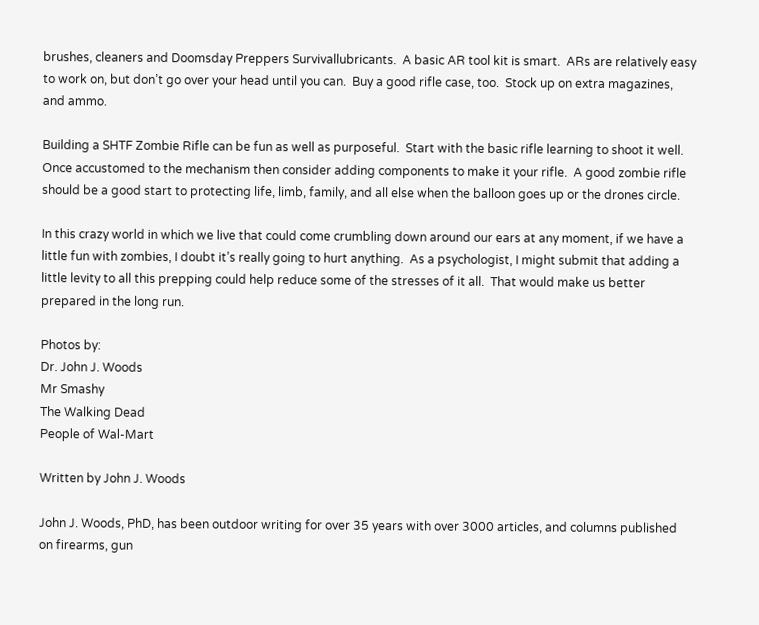brushes, cleaners and Doomsday Preppers Survivallubricants.  A basic AR tool kit is smart.  ARs are relatively easy to work on, but don’t go over your head until you can.  Buy a good rifle case, too.  Stock up on extra magazines, and ammo.

Building a SHTF Zombie Rifle can be fun as well as purposeful.  Start with the basic rifle learning to shoot it well.  Once accustomed to the mechanism then consider adding components to make it your rifle.  A good zombie rifle should be a good start to protecting life, limb, family, and all else when the balloon goes up or the drones circle.

In this crazy world in which we live that could come crumbling down around our ears at any moment, if we have a little fun with zombies, I doubt it’s really going to hurt anything.  As a psychologist, I might submit that adding a little levity to all this prepping could help reduce some of the stresses of it all.  That would make us better prepared in the long run.

Photos by:
Dr. John J. Woods
Mr Smashy
The Walking Dead
People of Wal-Mart

Written by John J. Woods

John J. Woods, PhD, has been outdoor writing for over 35 years with over 3000 articles, and columns published on firearms, gun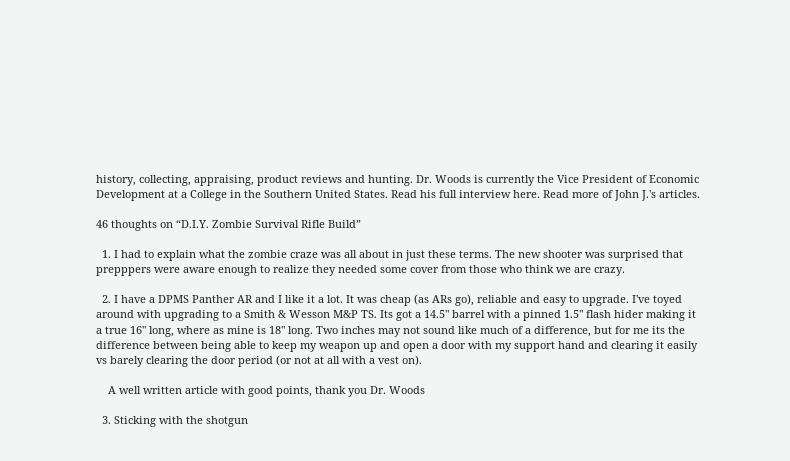history, collecting, appraising, product reviews and hunting. Dr. Woods is currently the Vice President of Economic Development at a College in the Southern United States. Read his full interview here. Read more of John J.'s articles.

46 thoughts on “D.I.Y. Zombie Survival Rifle Build”

  1. I had to explain what the zombie craze was all about in just these terms. The new shooter was surprised that prepppers were aware enough to realize they needed some cover from those who think we are crazy.

  2. I have a DPMS Panther AR and I like it a lot. It was cheap (as ARs go), reliable and easy to upgrade. I've toyed around with upgrading to a Smith & Wesson M&P TS. Its got a 14.5" barrel with a pinned 1.5" flash hider making it a true 16" long, where as mine is 18" long. Two inches may not sound like much of a difference, but for me its the difference between being able to keep my weapon up and open a door with my support hand and clearing it easily vs barely clearing the door period (or not at all with a vest on).

    A well written article with good points, thank you Dr. Woods

  3. Sticking with the shotgun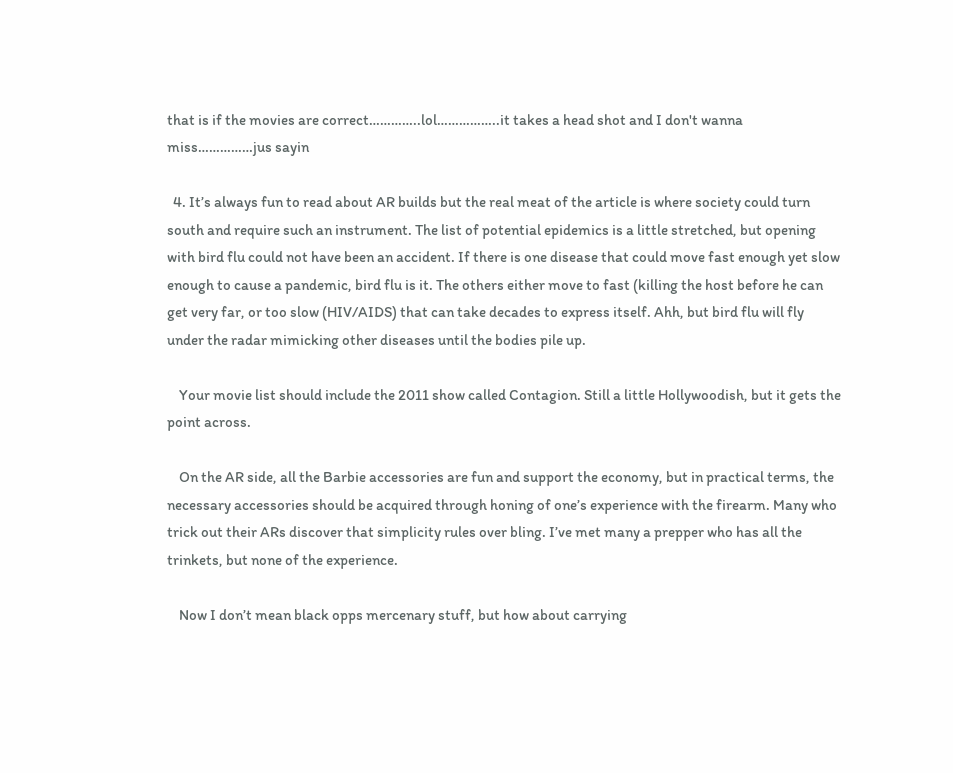that is if the movies are correct…………..lol……………..it takes a head shot and I don't wanna miss……………jus sayin

  4. It’s always fun to read about AR builds but the real meat of the article is where society could turn south and require such an instrument. The list of potential epidemics is a little stretched, but opening with bird flu could not have been an accident. If there is one disease that could move fast enough yet slow enough to cause a pandemic, bird flu is it. The others either move to fast (killing the host before he can get very far, or too slow (HIV/AIDS) that can take decades to express itself. Ahh, but bird flu will fly under the radar mimicking other diseases until the bodies pile up.

    Your movie list should include the 2011 show called Contagion. Still a little Hollywoodish, but it gets the point across.

    On the AR side, all the Barbie accessories are fun and support the economy, but in practical terms, the necessary accessories should be acquired through honing of one’s experience with the firearm. Many who trick out their ARs discover that simplicity rules over bling. I’ve met many a prepper who has all the trinkets, but none of the experience.

    Now I don’t mean black opps mercenary stuff, but how about carrying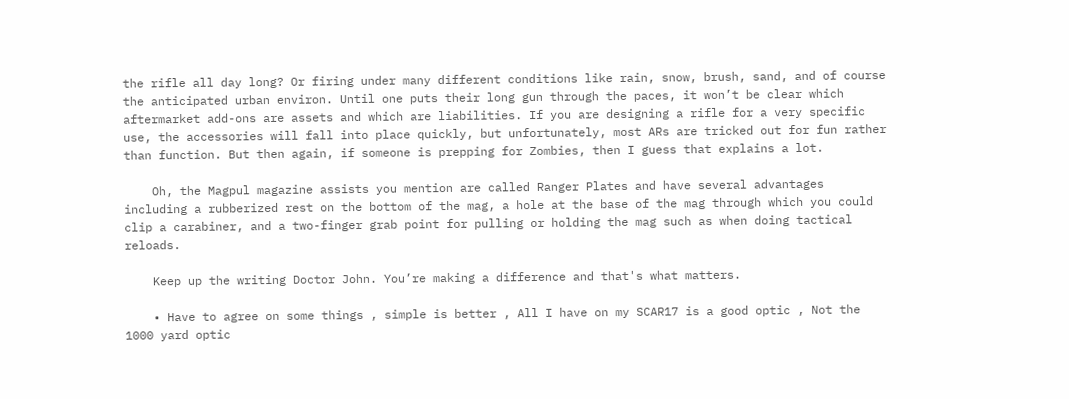the rifle all day long? Or firing under many different conditions like rain, snow, brush, sand, and of course the anticipated urban environ. Until one puts their long gun through the paces, it won’t be clear which aftermarket add-ons are assets and which are liabilities. If you are designing a rifle for a very specific use, the accessories will fall into place quickly, but unfortunately, most ARs are tricked out for fun rather than function. But then again, if someone is prepping for Zombies, then I guess that explains a lot.

    Oh, the Magpul magazine assists you mention are called Ranger Plates and have several advantages including a rubberized rest on the bottom of the mag, a hole at the base of the mag through which you could clip a carabiner, and a two-finger grab point for pulling or holding the mag such as when doing tactical reloads.

    Keep up the writing Doctor John. You’re making a difference and that's what matters.

    • Have to agree on some things , simple is better , All I have on my SCAR17 is a good optic , Not the 1000 yard optic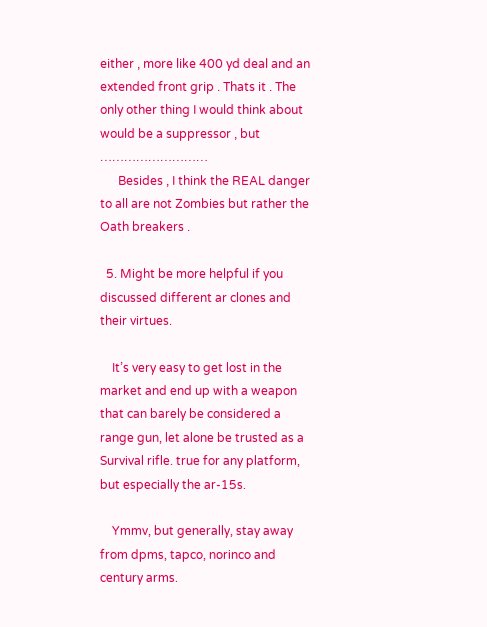either , more like 400 yd deal and an extended front grip . Thats it . The only other thing I would think about would be a suppressor , but ………………………
      Besides , I think the REAL danger to all are not Zombies but rather the Oath breakers .

  5. Might be more helpful if you discussed different ar clones and their virtues.

    It’s very easy to get lost in the market and end up with a weapon that can barely be considered a range gun, let alone be trusted as a Survival rifle. true for any platform, but especially the ar-15s.

    Ymmv, but generally, stay away from dpms, tapco, norinco and century arms.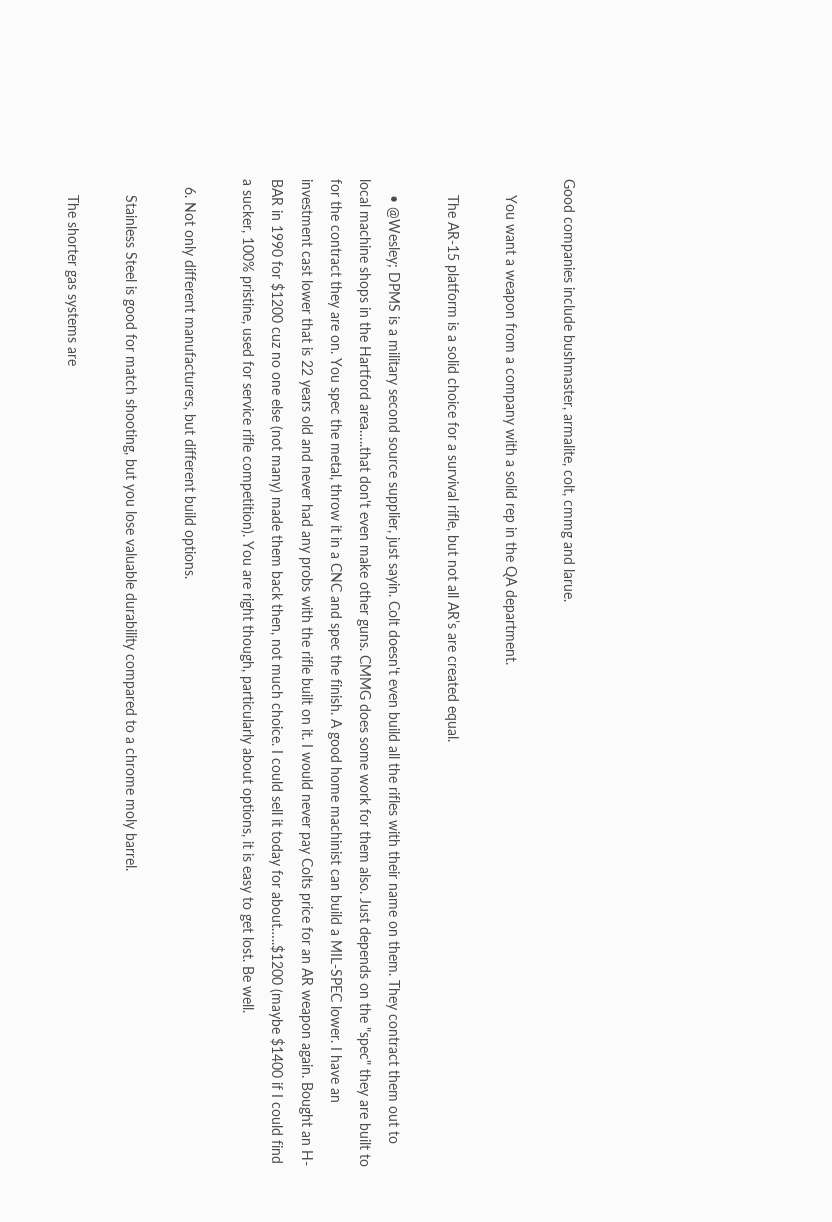Good companies include bushmaster, armalite, colt, cmmg and larue.

    You want a weapon from a company with a solid rep in the QA department.

    The AR-15 platform is a solid choice for a survival rifle, but not all AR’s are created equal.

    • @Wesley; DPMS is a military second source supplier, just sayin. Colt doesn't even build all the rifles with their name on them. They contract them out to local machine shops in the Hartford area…..that don't even make other guns. CMMG does some work for them also. Just depends on the "spec" they are built to for the contract they are on. You spec the metal, throw it in a CNC and spec the finish. A good home machinist can build a MIL-SPEC lower. I have an investment cast lower that is 22 years old and never had any probs with the rifle built on it. I would never pay Colts price for an AR weapon again. Bought an H-BAR in 1990 for $1200 cuz no one else (not many) made them back then, not much choice. I could sell it today for about…..$1200 (maybe $1400 if I could find a sucker, 100% pristine, used for service rifle competition). You are right though, particularly about options, it is easy to get lost. Be well.

  6. Not only different manufacturers, but different build options.

    Stainless Steel is good for match shooting, but you lose valuable durability compared to a chrome moly barrel.

    The shorter gas systems are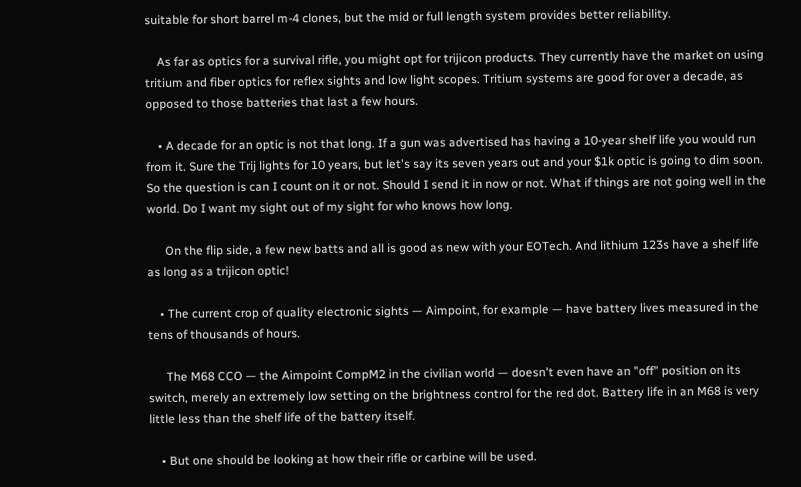suitable for short barrel m-4 clones, but the mid or full length system provides better reliability.

    As far as optics for a survival rifle, you might opt for trijicon products. They currently have the market on using tritium and fiber optics for reflex sights and low light scopes. Tritium systems are good for over a decade, as opposed to those batteries that last a few hours.

    • A decade for an optic is not that long. If a gun was advertised has having a 10-year shelf life you would run from it. Sure the Trij lights for 10 years, but let's say its seven years out and your $1k optic is going to dim soon. So the question is can I count on it or not. Should I send it in now or not. What if things are not going well in the world. Do I want my sight out of my sight for who knows how long.

      On the flip side, a few new batts and all is good as new with your EOTech. And lithium 123s have a shelf life as long as a trijicon optic!

    • The current crop of quality electronic sights — Aimpoint, for example — have battery lives measured in the tens of thousands of hours.

      The M68 CCO — the Aimpoint CompM2 in the civilian world — doesn't even have an "off" position on its switch, merely an extremely low setting on the brightness control for the red dot. Battery life in an M68 is very little less than the shelf life of the battery itself.

    • But one should be looking at how their rifle or carbine will be used.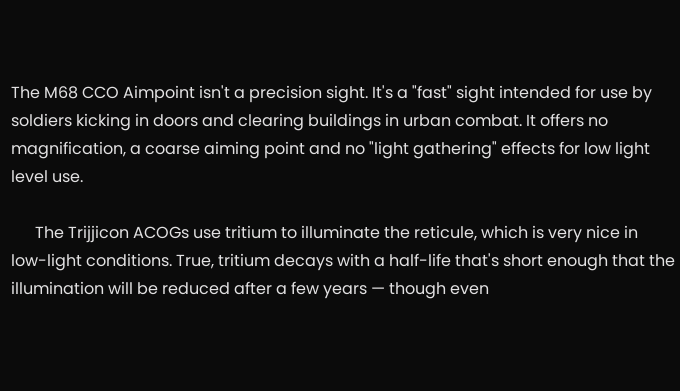The M68 CCO Aimpoint isn't a precision sight. It's a "fast" sight intended for use by soldiers kicking in doors and clearing buildings in urban combat. It offers no magnification, a coarse aiming point and no "light gathering" effects for low light level use.

      The Trijjicon ACOGs use tritium to illuminate the reticule, which is very nice in low-light conditions. True, tritium decays with a half-life that's short enough that the illumination will be reduced after a few years — though even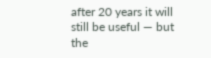after 20 years it will still be useful — but the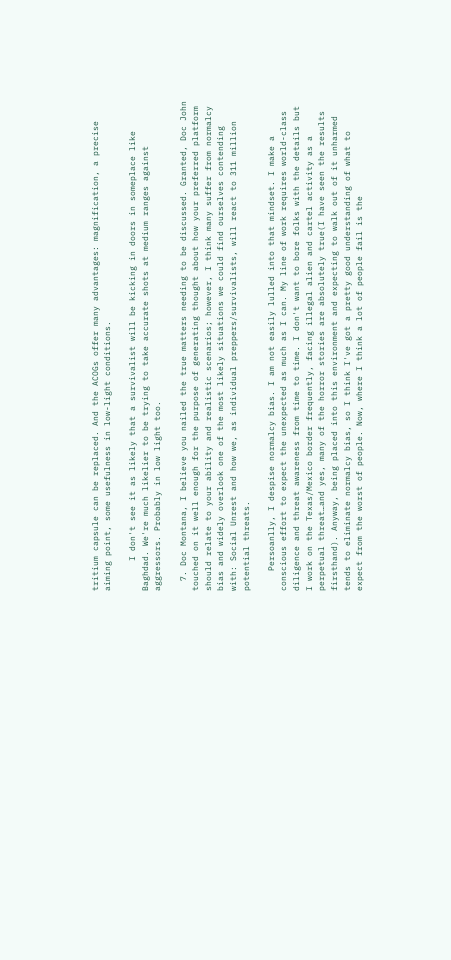tritium capsule can be replaced. And the ACOGs offer many advantages: magnification, a precise aiming point, some usefulness in low-light conditions.

      I don't see it as likely that a survivalist will be kicking in doors in someplace like Baghdad. We're much likelier to be trying to take accurate shots at medium ranges against aggressors. Probably in low light too.

  7. Doc Montana, I believe you nailed the true matters needing to be discussed. Granted, Doc John touched on it well enough for the purpose of generating thought about how your preferred platform should relate to your ability and realistic scenarios; however, I think many suffer from normalcy bias and widely overlook one of the most likely situations we could find ourselves contending with: Social Unrest and how we, as individual preppers/survivalists, will react to 311 million potential threats.

    Persoanlly, I despise normalcy bias. I am not easily lulled into that mindset. I make a conscious effort to expect the unexpected as much as I can. My line of work requires world-class diligence and threat awareness from time to time. I don't want to bore folks with the details but I work on the Texas/Mexico border frequently, facing illegal alien and cartel activity as a perpetual threat…and yes, many of the horror stories are absolutely true(I have seen the results firsthand). Anyway, being placed into this environment and expecting to walk out of it unharmed tends to eliminate normalcy bias, so I think I've got a pretty good understanding of what to expect from the worst of people. Now, where I think a lot of people fail is the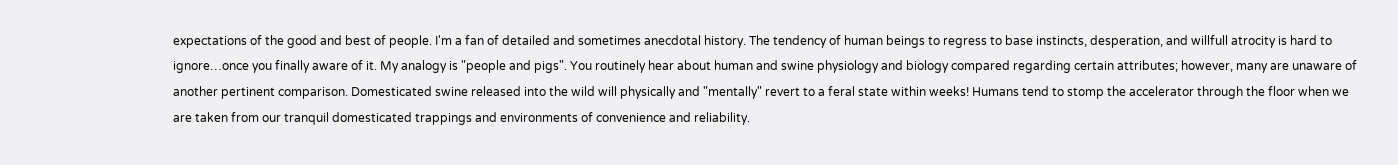expectations of the good and best of people. I'm a fan of detailed and sometimes anecdotal history. The tendency of human beings to regress to base instincts, desperation, and willfull atrocity is hard to ignore…once you finally aware of it. My analogy is "people and pigs". You routinely hear about human and swine physiology and biology compared regarding certain attributes; however, many are unaware of another pertinent comparison. Domesticated swine released into the wild will physically and "mentally" revert to a feral state within weeks! Humans tend to stomp the accelerator through the floor when we are taken from our tranquil domesticated trappings and environments of convenience and reliability.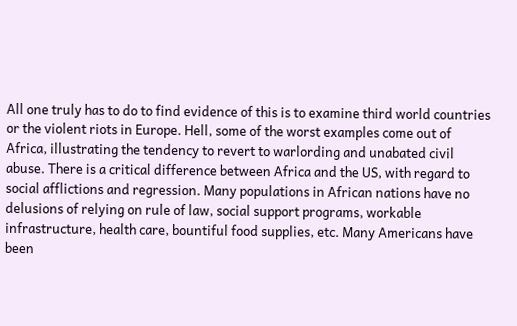All one truly has to do to find evidence of this is to examine third world countries or the violent riots in Europe. Hell, some of the worst examples come out of Africa, illustrating the tendency to revert to warlording and unabated civil abuse. There is a critical difference between Africa and the US, with regard to social afflictions and regression. Many populations in African nations have no delusions of relying on rule of law, social support programs, workable infrastructure, health care, bountiful food supplies, etc. Many Americans have been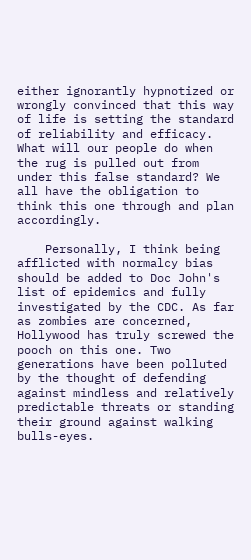either ignorantly hypnotized or wrongly convinced that this way of life is setting the standard of reliability and efficacy. What will our people do when the rug is pulled out from under this false standard? We all have the obligation to think this one through and plan accordingly.

    Personally, I think being afflicted with normalcy bias should be added to Doc John's list of epidemics and fully investigated by the CDC. As far as zombies are concerned, Hollywood has truly screwed the pooch on this one. Two generations have been polluted by the thought of defending against mindless and relatively predictable threats or standing their ground against walking bulls-eyes.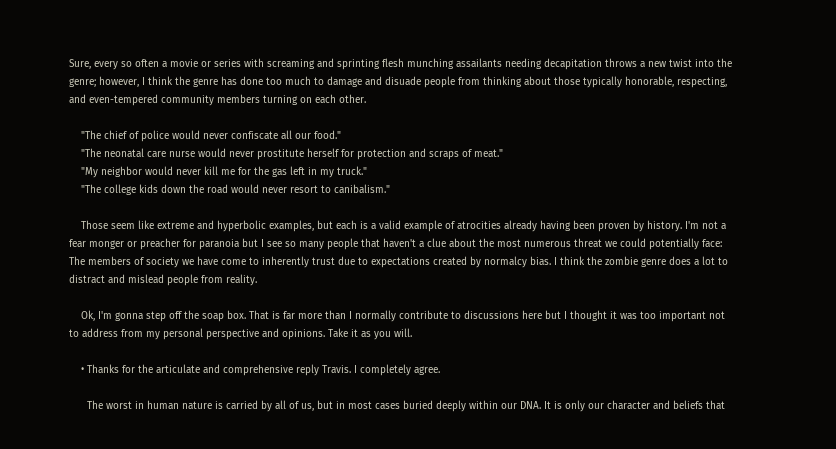Sure, every so often a movie or series with screaming and sprinting flesh munching assailants needing decapitation throws a new twist into the genre; however, I think the genre has done too much to damage and disuade people from thinking about those typically honorable, respecting, and even-tempered community members turning on each other.

    "The chief of police would never confiscate all our food."
    "The neonatal care nurse would never prostitute herself for protection and scraps of meat."
    "My neighbor would never kill me for the gas left in my truck."
    "The college kids down the road would never resort to canibalism."

    Those seem like extreme and hyperbolic examples, but each is a valid example of atrocities already having been proven by history. I'm not a fear monger or preacher for paranoia but I see so many people that haven't a clue about the most numerous threat we could potentially face: The members of society we have come to inherently trust due to expectations created by normalcy bias. I think the zombie genre does a lot to distract and mislead people from reality.

    Ok, I'm gonna step off the soap box. That is far more than I normally contribute to discussions here but I thought it was too important not to address from my personal perspective and opinions. Take it as you will.

    • Thanks for the articulate and comprehensive reply Travis. I completely agree.

      The worst in human nature is carried by all of us, but in most cases buried deeply within our DNA. It is only our character and beliefs that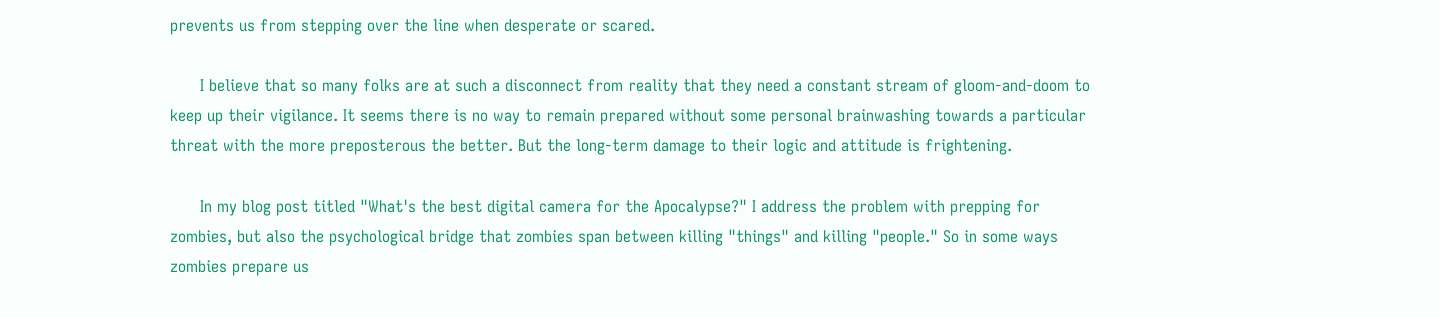prevents us from stepping over the line when desperate or scared.

      I believe that so many folks are at such a disconnect from reality that they need a constant stream of gloom-and-doom to keep up their vigilance. It seems there is no way to remain prepared without some personal brainwashing towards a particular threat with the more preposterous the better. But the long-term damage to their logic and attitude is frightening.

      In my blog post titled "What's the best digital camera for the Apocalypse?" I address the problem with prepping for zombies, but also the psychological bridge that zombies span between killing "things" and killing "people." So in some ways zombies prepare us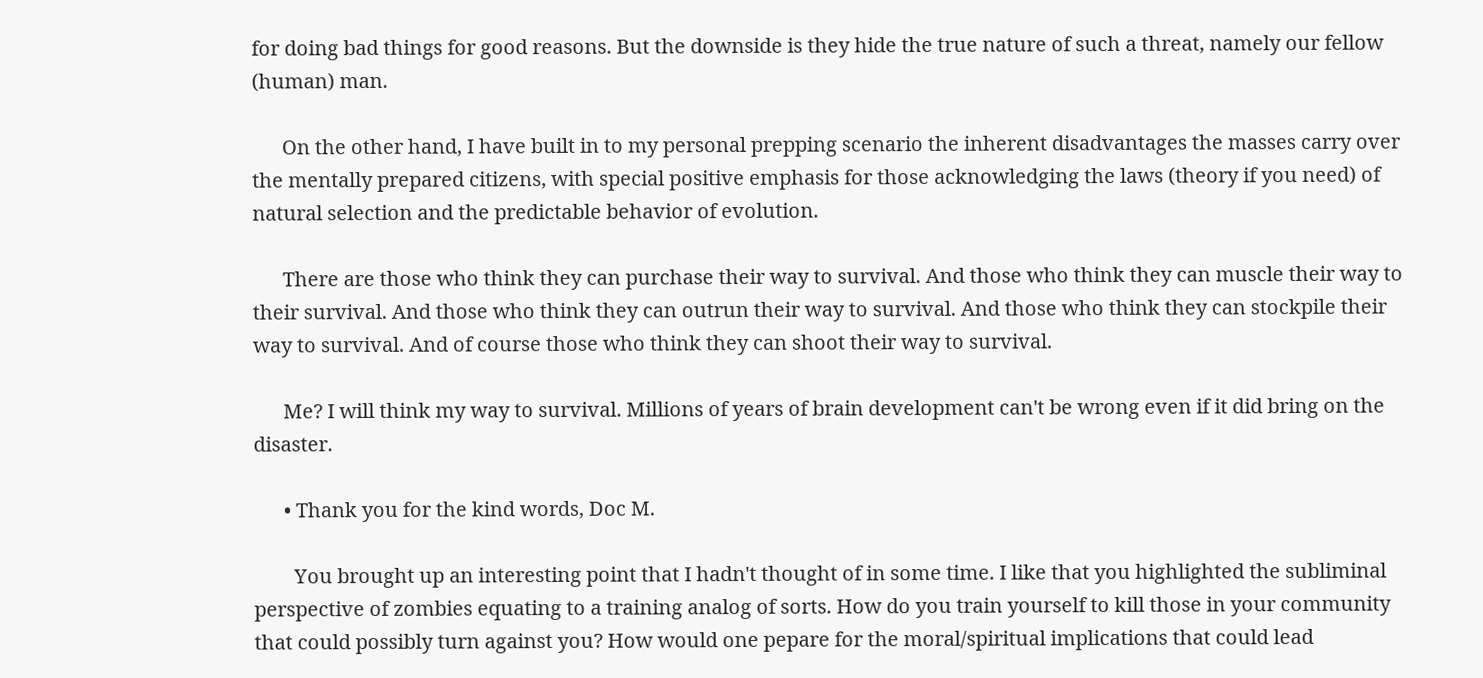for doing bad things for good reasons. But the downside is they hide the true nature of such a threat, namely our fellow (human) man.

      On the other hand, I have built in to my personal prepping scenario the inherent disadvantages the masses carry over the mentally prepared citizens, with special positive emphasis for those acknowledging the laws (theory if you need) of natural selection and the predictable behavior of evolution.

      There are those who think they can purchase their way to survival. And those who think they can muscle their way to their survival. And those who think they can outrun their way to survival. And those who think they can stockpile their way to survival. And of course those who think they can shoot their way to survival.

      Me? I will think my way to survival. Millions of years of brain development can't be wrong even if it did bring on the disaster.

      • Thank you for the kind words, Doc M.

        You brought up an interesting point that I hadn't thought of in some time. I like that you highlighted the subliminal perspective of zombies equating to a training analog of sorts. How do you train yourself to kill those in your community that could possibly turn against you? How would one pepare for the moral/spiritual implications that could lead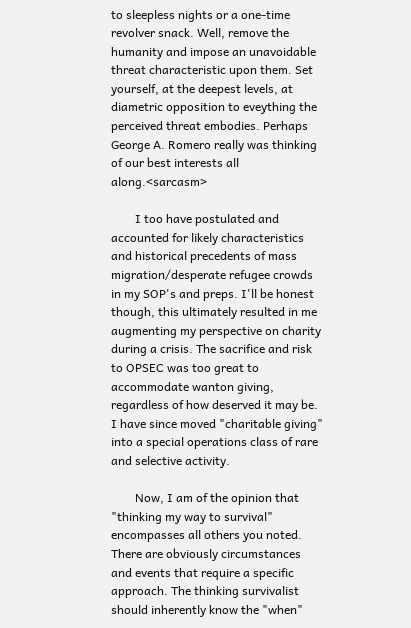to sleepless nights or a one-time revolver snack. Well, remove the humanity and impose an unavoidable threat characteristic upon them. Set yourself, at the deepest levels, at diametric opposition to eveything the perceived threat embodies. Perhaps George A. Romero really was thinking of our best interests all along.<sarcasm>

        I too have postulated and accounted for likely characteristics and historical precedents of mass migration/desperate refugee crowds in my SOP's and preps. I'll be honest though, this ultimately resulted in me augmenting my perspective on charity during a crisis. The sacrifice and risk to OPSEC was too great to accommodate wanton giving, regardless of how deserved it may be. I have since moved "charitable giving" into a special operations class of rare and selective activity.

        Now, I am of the opinion that "thinking my way to survival" encompasses all others you noted. There are obviously circumstances and events that require a specific approach. The thinking survivalist should inherently know the "when"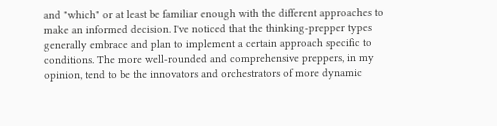and "which" or at least be familiar enough with the different approaches to make an informed decision. I've noticed that the thinking-prepper types generally embrace and plan to implement a certain approach specific to conditions. The more well-rounded and comprehensive preppers, in my opinion, tend to be the innovators and orchestrators of more dynamic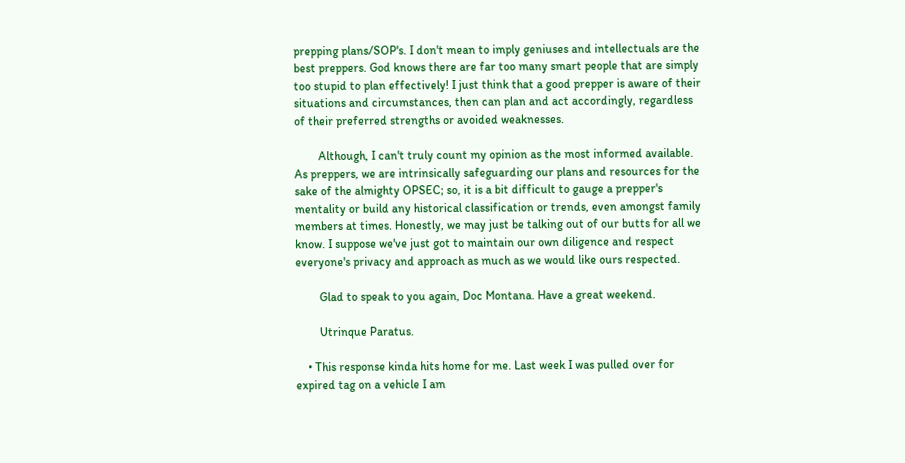prepping plans/SOP's. I don't mean to imply geniuses and intellectuals are the best preppers. God knows there are far too many smart people that are simply too stupid to plan effectively! I just think that a good prepper is aware of their situations and circumstances, then can plan and act accordingly, regardless of their preferred strengths or avoided weaknesses.

        Although, I can't truly count my opinion as the most informed available. As preppers, we are intrinsically safeguarding our plans and resources for the sake of the almighty OPSEC; so, it is a bit difficult to gauge a prepper's mentality or build any historical classification or trends, even amongst family members at times. Honestly, we may just be talking out of our butts for all we know. I suppose we've just got to maintain our own diligence and respect everyone's privacy and approach as much as we would like ours respected.

        Glad to speak to you again, Doc Montana. Have a great weekend.

        Utrinque Paratus.

    • This response kinda hits home for me. Last week I was pulled over for expired tag on a vehicle I am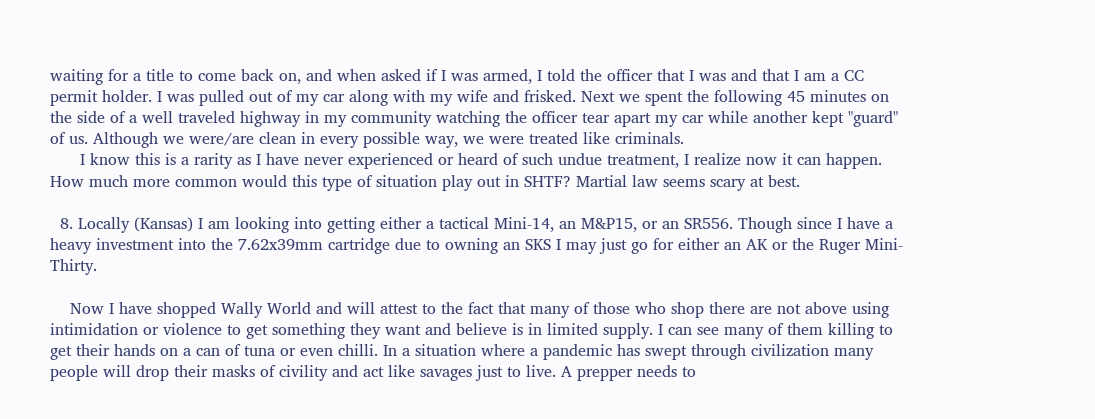waiting for a title to come back on, and when asked if I was armed, I told the officer that I was and that I am a CC permit holder. I was pulled out of my car along with my wife and frisked. Next we spent the following 45 minutes on the side of a well traveled highway in my community watching the officer tear apart my car while another kept "guard" of us. Although we were/are clean in every possible way, we were treated like criminals.
      I know this is a rarity as I have never experienced or heard of such undue treatment, I realize now it can happen. How much more common would this type of situation play out in SHTF? Martial law seems scary at best.

  8. Locally (Kansas) I am looking into getting either a tactical Mini-14, an M&P15, or an SR556. Though since I have a heavy investment into the 7.62x39mm cartridge due to owning an SKS I may just go for either an AK or the Ruger Mini-Thirty.

    Now I have shopped Wally World and will attest to the fact that many of those who shop there are not above using intimidation or violence to get something they want and believe is in limited supply. I can see many of them killing to get their hands on a can of tuna or even chilli. In a situation where a pandemic has swept through civilization many people will drop their masks of civility and act like savages just to live. A prepper needs to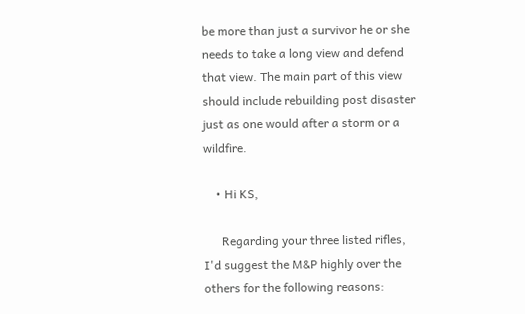be more than just a survivor he or she needs to take a long view and defend that view. The main part of this view should include rebuilding post disaster just as one would after a storm or a wildfire.

    • Hi KS,

      Regarding your three listed rifles, I'd suggest the M&P highly over the others for the following reasons: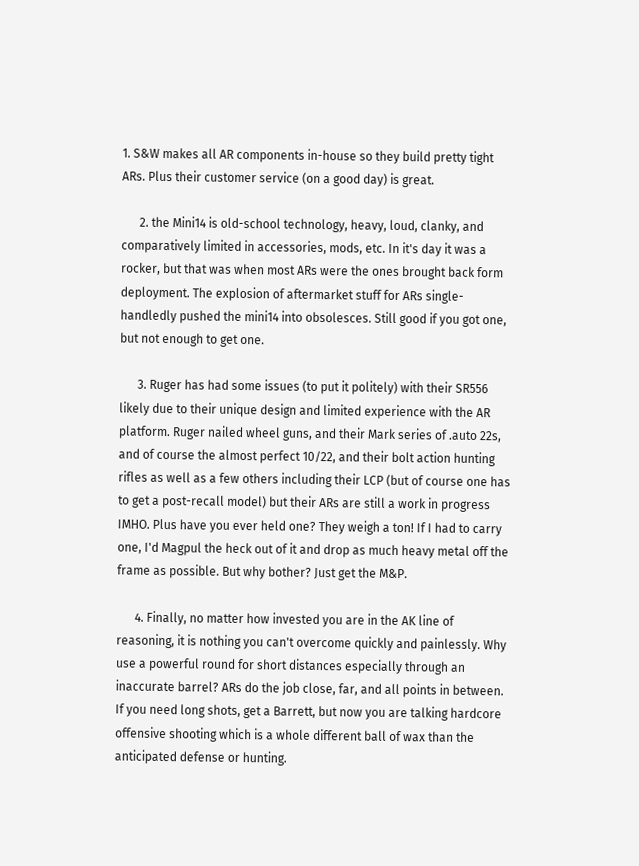1. S&W makes all AR components in-house so they build pretty tight ARs. Plus their customer service (on a good day) is great.

      2. the Mini14 is old-school technology, heavy, loud, clanky, and comparatively limited in accessories, mods, etc. In it's day it was a rocker, but that was when most ARs were the ones brought back form deployment. The explosion of aftermarket stuff for ARs single-handledly pushed the mini14 into obsolesces. Still good if you got one, but not enough to get one.

      3. Ruger has had some issues (to put it politely) with their SR556 likely due to their unique design and limited experience with the AR platform. Ruger nailed wheel guns, and their Mark series of .auto 22s, and of course the almost perfect 10/22, and their bolt action hunting rifles as well as a few others including their LCP (but of course one has to get a post-recall model) but their ARs are still a work in progress IMHO. Plus have you ever held one? They weigh a ton! If I had to carry one, I'd Magpul the heck out of it and drop as much heavy metal off the frame as possible. But why bother? Just get the M&P.

      4. Finally, no matter how invested you are in the AK line of reasoning, it is nothing you can't overcome quickly and painlessly. Why use a powerful round for short distances especially through an inaccurate barrel? ARs do the job close, far, and all points in between. If you need long shots, get a Barrett, but now you are talking hardcore offensive shooting which is a whole different ball of wax than the anticipated defense or hunting.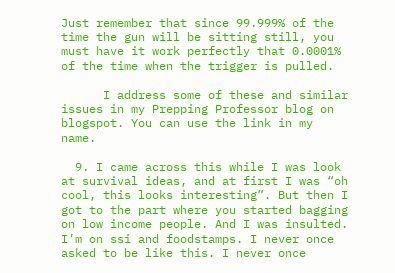Just remember that since 99.999% of the time the gun will be sitting still, you must have it work perfectly that 0.0001% of the time when the trigger is pulled.

      I address some of these and similar issues in my Prepping Professor blog on blogspot. You can use the link in my name.

  9. I came across this while I was look at survival ideas, and at first I was “oh cool, this looks interesting”. But then I got to the part where you started bagging on low income people. And I was insulted. I’m on ssi and foodstamps. I never once asked to be like this. I never once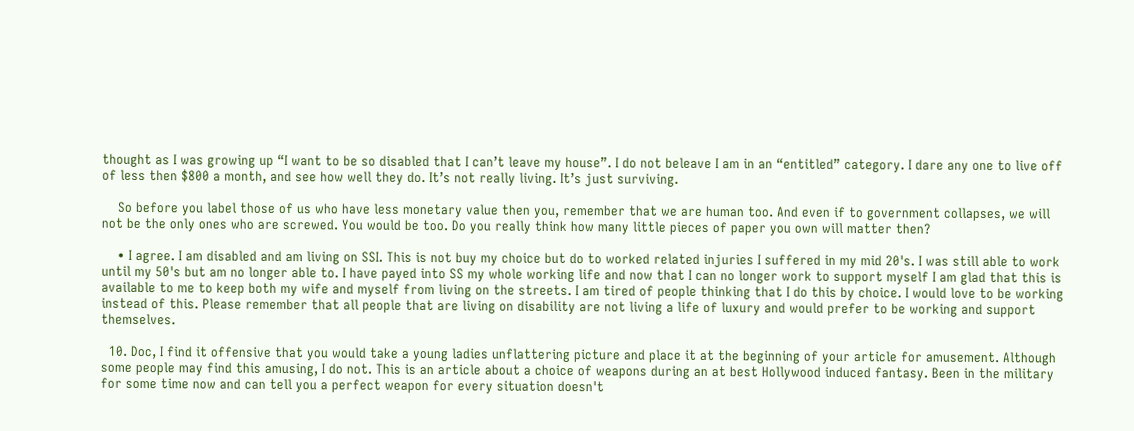thought as I was growing up “I want to be so disabled that I can’t leave my house”. I do not beleave I am in an “entitled” category. I dare any one to live off of less then $800 a month, and see how well they do. It’s not really living. It’s just surviving.

    So before you label those of us who have less monetary value then you, remember that we are human too. And even if to government collapses, we will not be the only ones who are screwed. You would be too. Do you really think how many little pieces of paper you own will matter then?

    • I agree. I am disabled and am living on SSI. This is not buy my choice but do to worked related injuries I suffered in my mid 20's. I was still able to work until my 50's but am no longer able to. I have payed into SS my whole working life and now that I can no longer work to support myself I am glad that this is available to me to keep both my wife and myself from living on the streets. I am tired of people thinking that I do this by choice. I would love to be working instead of this. Please remember that all people that are living on disability are not living a life of luxury and would prefer to be working and support themselves.

  10. Doc, I find it offensive that you would take a young ladies unflattering picture and place it at the beginning of your article for amusement. Although some people may find this amusing, I do not. This is an article about a choice of weapons during an at best Hollywood induced fantasy. Been in the military for some time now and can tell you a perfect weapon for every situation doesn't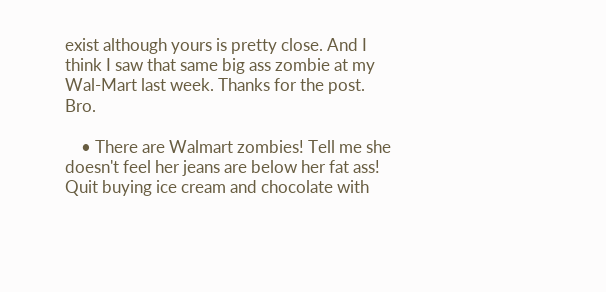exist although yours is pretty close. And I think I saw that same big ass zombie at my Wal-Mart last week. Thanks for the post. Bro.

    • There are Walmart zombies! Tell me she doesn't feel her jeans are below her fat ass! Quit buying ice cream and chocolate with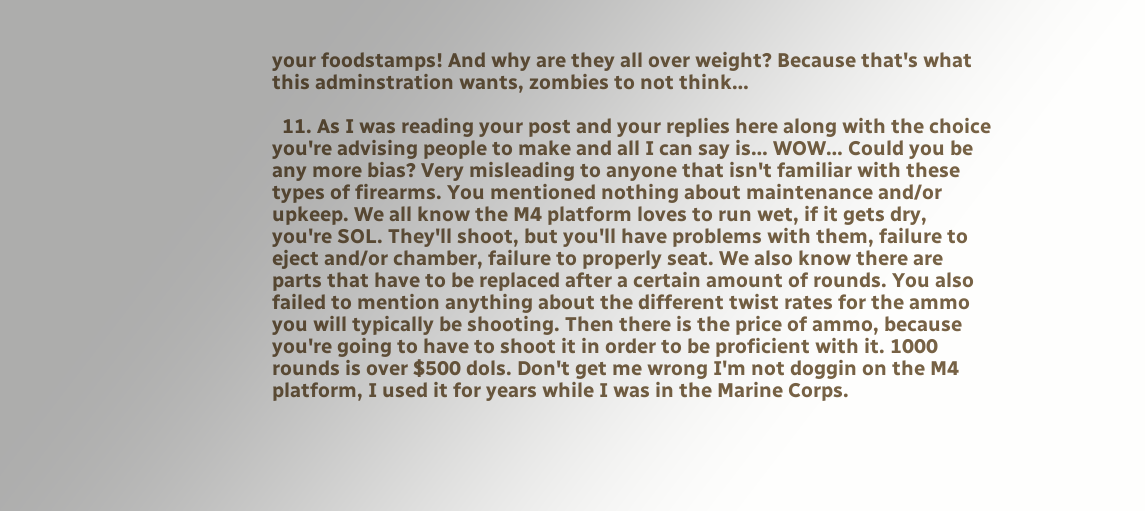your foodstamps! And why are they all over weight? Because that's what this adminstration wants, zombies to not think…

  11. As I was reading your post and your replies here along with the choice you're advising people to make and all I can say is… WOW… Could you be any more bias? Very misleading to anyone that isn't familiar with these types of firearms. You mentioned nothing about maintenance and/or upkeep. We all know the M4 platform loves to run wet, if it gets dry, you're SOL. They'll shoot, but you'll have problems with them, failure to eject and/or chamber, failure to properly seat. We also know there are parts that have to be replaced after a certain amount of rounds. You also failed to mention anything about the different twist rates for the ammo you will typically be shooting. Then there is the price of ammo, because you're going to have to shoot it in order to be proficient with it. 1000 rounds is over $500 dols. Don't get me wrong I'm not doggin on the M4 platform, I used it for years while I was in the Marine Corps.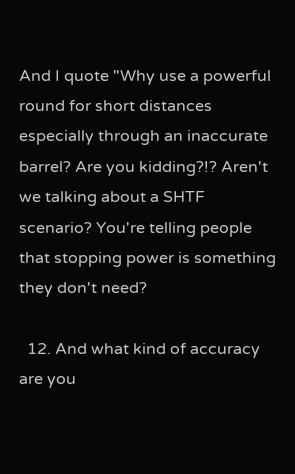And I quote "Why use a powerful round for short distances especially through an inaccurate barrel? Are you kidding?!? Aren't we talking about a SHTF scenario? You're telling people that stopping power is something they don't need?

  12. And what kind of accuracy are you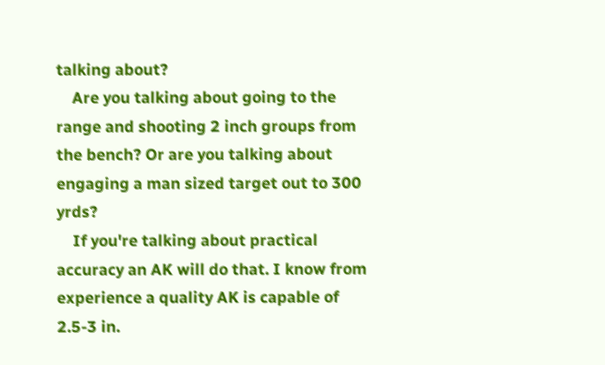talking about?
    Are you talking about going to the range and shooting 2 inch groups from the bench? Or are you talking about engaging a man sized target out to 300 yrds?
    If you're talking about practical accuracy an AK will do that. I know from experience a quality AK is capable of 2.5-3 in.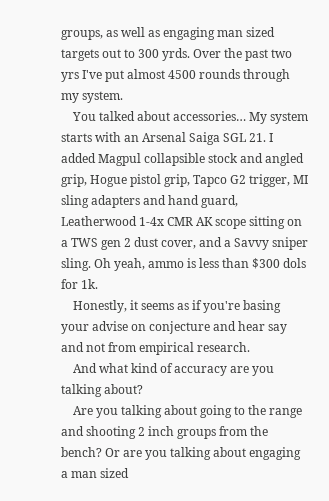groups, as well as engaging man sized targets out to 300 yrds. Over the past two yrs I've put almost 4500 rounds through my system.
    You talked about accessories… My system starts with an Arsenal Saiga SGL 21. I added Magpul collapsible stock and angled grip, Hogue pistol grip, Tapco G2 trigger, MI sling adapters and hand guard, Leatherwood 1-4x CMR AK scope sitting on a TWS gen 2 dust cover, and a Savvy sniper sling. Oh yeah, ammo is less than $300 dols for 1k.
    Honestly, it seems as if you're basing your advise on conjecture and hear say and not from empirical research.
    And what kind of accuracy are you talking about?
    Are you talking about going to the range and shooting 2 inch groups from the bench? Or are you talking about engaging a man sized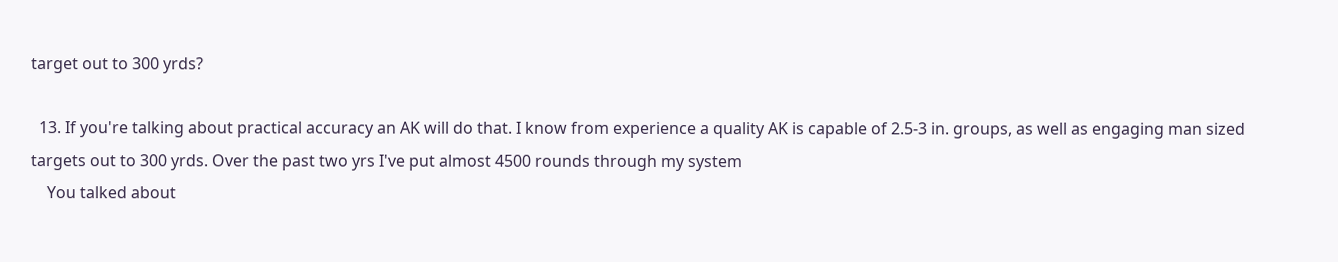target out to 300 yrds?

  13. If you're talking about practical accuracy an AK will do that. I know from experience a quality AK is capable of 2.5-3 in. groups, as well as engaging man sized targets out to 300 yrds. Over the past two yrs I've put almost 4500 rounds through my system
    You talked about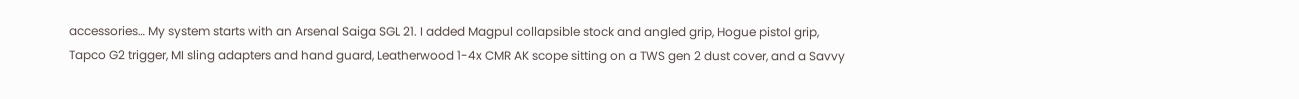accessories… My system starts with an Arsenal Saiga SGL 21. I added Magpul collapsible stock and angled grip, Hogue pistol grip, Tapco G2 trigger, MI sling adapters and hand guard, Leatherwood 1-4x CMR AK scope sitting on a TWS gen 2 dust cover, and a Savvy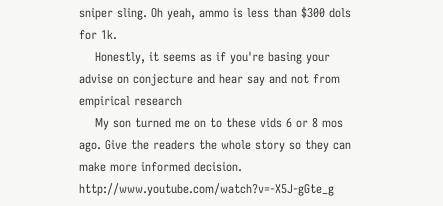sniper sling. Oh yeah, ammo is less than $300 dols for 1k.
    Honestly, it seems as if you're basing your advise on conjecture and hear say and not from empirical research
    My son turned me on to these vids 6 or 8 mos ago. Give the readers the whole story so they can make more informed decision. http://www.youtube.com/watch?v=-X5J-gGte_g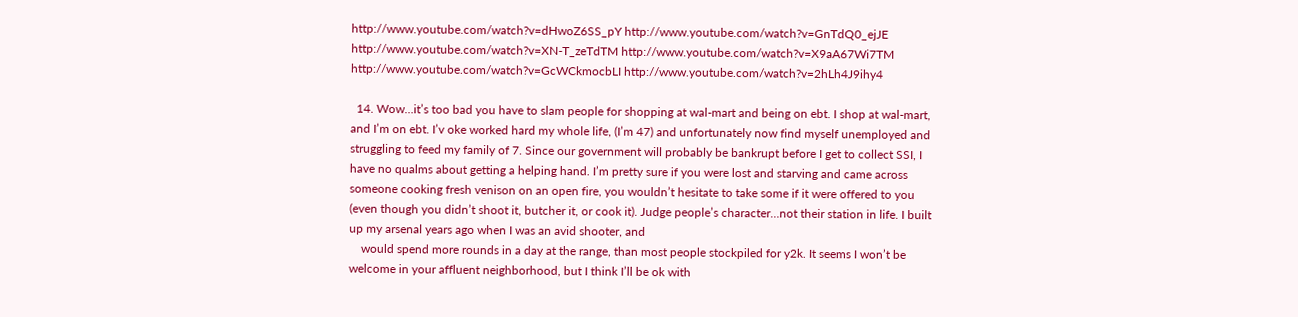http://www.youtube.com/watch?v=dHwoZ6SS_pY http://www.youtube.com/watch?v=GnTdQ0_ejJE http://www.youtube.com/watch?v=XN-T_zeTdTM http://www.youtube.com/watch?v=X9aA67Wi7TM http://www.youtube.com/watch?v=GcWCkmocbLI http://www.youtube.com/watch?v=2hLh4J9ihy4

  14. Wow…it’s too bad you have to slam people for shopping at wal-mart and being on ebt. I shop at wal-mart, and I’m on ebt. I’v oke worked hard my whole life, (I’m 47) and unfortunately now find myself unemployed and struggling to feed my family of 7. Since our government will probably be bankrupt before I get to collect SSI, I have no qualms about getting a helping hand. I’m pretty sure if you were lost and starving and came across someone cooking fresh venison on an open fire, you wouldn’t hesitate to take some if it were offered to you (even though you didn’t shoot it, butcher it, or cook it). Judge people’s character…not their station in life. I built up my arsenal years ago when I was an avid shooter, and
    would spend more rounds in a day at the range, than most people stockpiled for y2k. It seems I won’t be welcome in your affluent neighborhood, but I think I’ll be ok with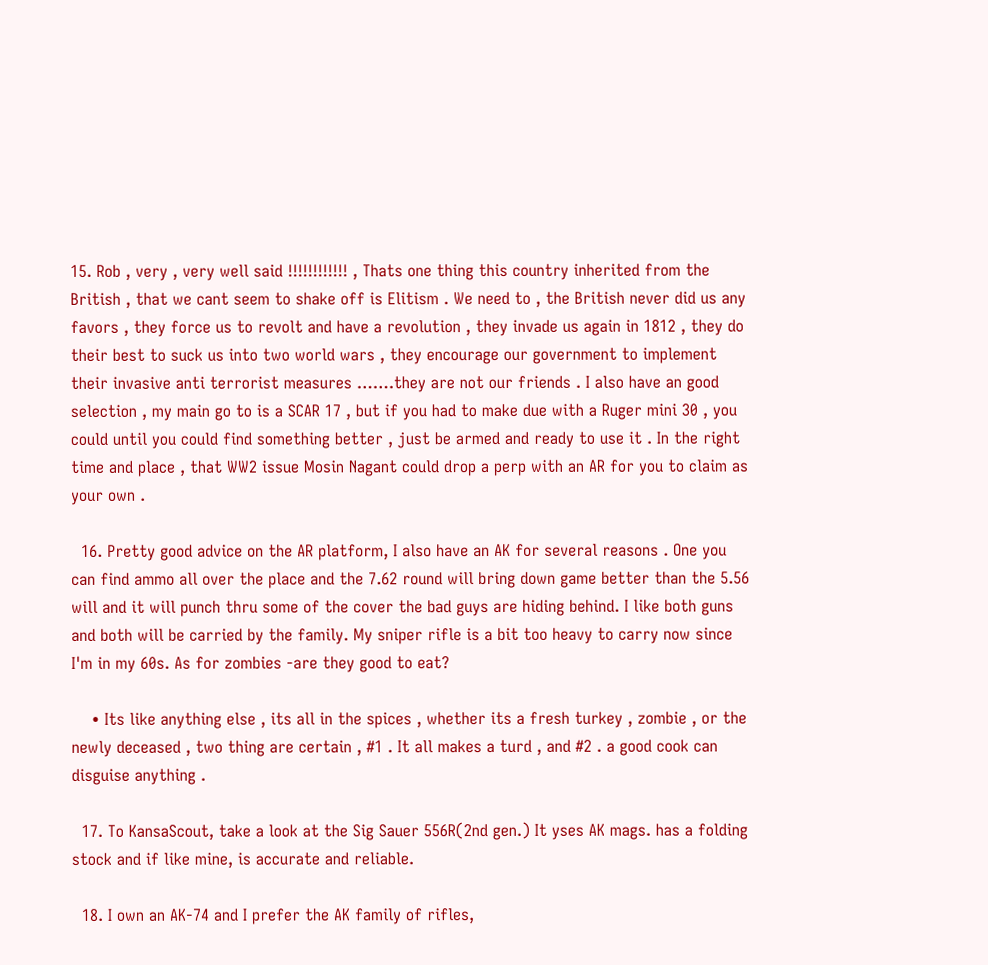15. Rob , very , very well said !!!!!!!!!!!! , Thats one thing this country inherited from the British , that we cant seem to shake off is Elitism . We need to , the British never did us any favors , they force us to revolt and have a revolution , they invade us again in 1812 , they do their best to suck us into two world wars , they encourage our government to implement their invasive anti terrorist measures …….they are not our friends . I also have an good selection , my main go to is a SCAR 17 , but if you had to make due with a Ruger mini 30 , you could until you could find something better , just be armed and ready to use it . In the right time and place , that WW2 issue Mosin Nagant could drop a perp with an AR for you to claim as your own .

  16. Pretty good advice on the AR platform, I also have an AK for several reasons . One you can find ammo all over the place and the 7.62 round will bring down game better than the 5.56 will and it will punch thru some of the cover the bad guys are hiding behind. I like both guns and both will be carried by the family. My sniper rifle is a bit too heavy to carry now since I'm in my 60s. As for zombies -are they good to eat?

    • Its like anything else , its all in the spices , whether its a fresh turkey , zombie , or the newly deceased , two thing are certain , #1 . It all makes a turd , and #2 . a good cook can disguise anything .

  17. To KansaScout, take a look at the Sig Sauer 556R(2nd gen.) It yses AK mags. has a folding stock and if like mine, is accurate and reliable.

  18. I own an AK-74 and I prefer the AK family of rifles,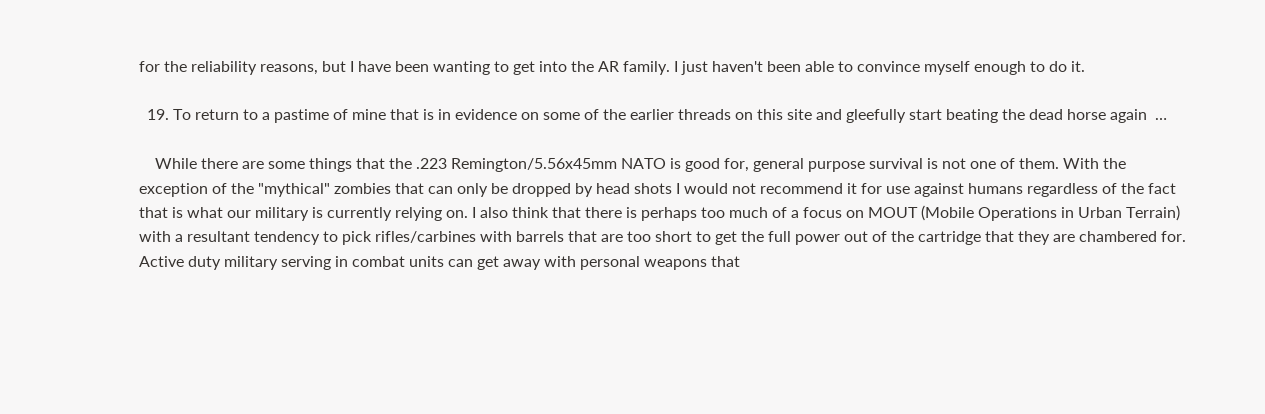for the reliability reasons, but I have been wanting to get into the AR family. I just haven't been able to convince myself enough to do it.

  19. To return to a pastime of mine that is in evidence on some of the earlier threads on this site and gleefully start beating the dead horse again  …

    While there are some things that the .223 Remington/5.56x45mm NATO is good for, general purpose survival is not one of them. With the exception of the "mythical" zombies that can only be dropped by head shots I would not recommend it for use against humans regardless of the fact that is what our military is currently relying on. I also think that there is perhaps too much of a focus on MOUT (Mobile Operations in Urban Terrain) with a resultant tendency to pick rifles/carbines with barrels that are too short to get the full power out of the cartridge that they are chambered for. Active duty military serving in combat units can get away with personal weapons that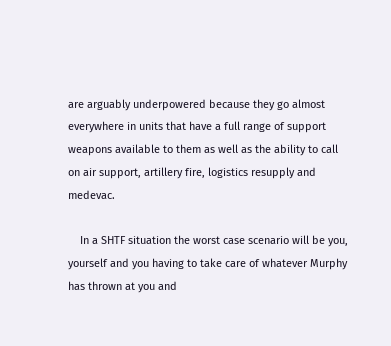are arguably underpowered because they go almost everywhere in units that have a full range of support weapons available to them as well as the ability to call on air support, artillery fire, logistics resupply and medevac.

    In a SHTF situation the worst case scenario will be you, yourself and you having to take care of whatever Murphy has thrown at you and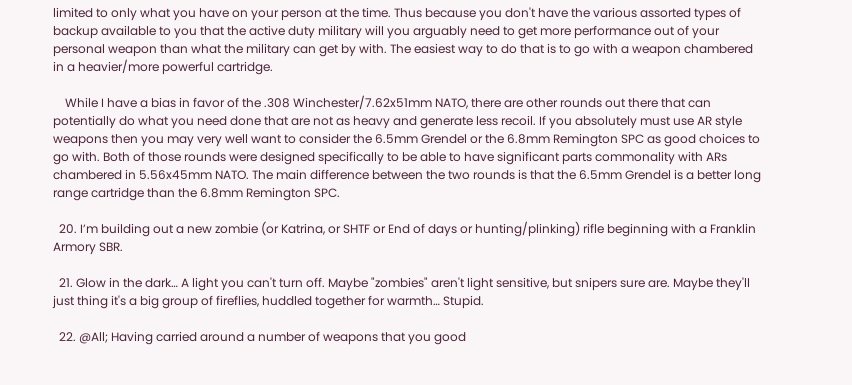limited to only what you have on your person at the time. Thus because you don't have the various assorted types of backup available to you that the active duty military will you arguably need to get more performance out of your personal weapon than what the military can get by with. The easiest way to do that is to go with a weapon chambered in a heavier/more powerful cartridge.

    While I have a bias in favor of the .308 Winchester/7.62x51mm NATO, there are other rounds out there that can potentially do what you need done that are not as heavy and generate less recoil. If you absolutely must use AR style weapons then you may very well want to consider the 6.5mm Grendel or the 6.8mm Remington SPC as good choices to go with. Both of those rounds were designed specifically to be able to have significant parts commonality with ARs chambered in 5.56x45mm NATO. The main difference between the two rounds is that the 6.5mm Grendel is a better long range cartridge than the 6.8mm Remington SPC.

  20. I’m building out a new zombie (or Katrina, or SHTF or End of days or hunting/plinking) rifle beginning with a Franklin Armory SBR.

  21. Glow in the dark… A light you can't turn off. Maybe "zombies" aren't light sensitive, but snipers sure are. Maybe they'll just thing it's a big group of fireflies, huddled together for warmth… Stupid.

  22. @All; Having carried around a number of weapons that you good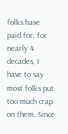folks have paid for, for nearly 4 decades, I have to say most folks put too much crap on them. Since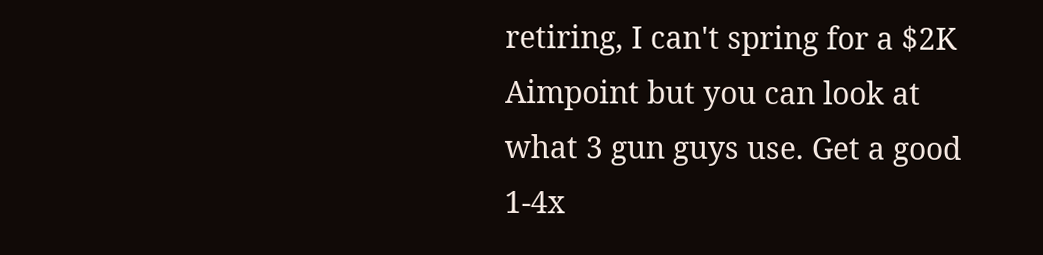retiring, I can't spring for a $2K Aimpoint but you can look at what 3 gun guys use. Get a good 1-4x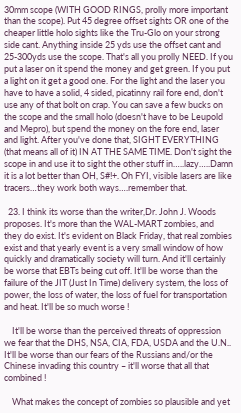30mm scope (WITH GOOD RINGS, prolly more important than the scope). Put 45 degree offset sights OR one of the cheaper little holo sights like the Tru-Glo on your strong side cant. Anything inside 25 yds use the offset cant and 25-300yds use the scope. That's all you prolly NEED. If you put a laser on it spend the money and get green. If you put a light on it get a good one. For the light and the laser you have to have a solid, 4 sided, picatinny rail fore end, don't use any of that bolt on crap. You can save a few bucks on the scope and the small holo (doesn't have to be Leupold and Mepro), but spend the money on the fore end, laser and light. After you've done that, SIGHT EVERYTHING (that means all of it) IN AT THE SAME TIME. Don't sight the scope in and use it to sight the other stuff in…..lazy…..Damn it is a lot better than OH, S#!+. Oh FYI, visible lasers are like tracers…they work both ways….remember that.

  23. I think its worse than the writer,Dr. John J. Woods proposes. It's more than the WAL-MART zombies, and they do exist. It's evident on Black Friday, that real zombies exist and that yearly event is a very small window of how quickly and dramatically society will turn. And it'll certainly be worse that EBTs being cut off. It'll be worse than the failure of the JIT (Just In Time) delivery system, the loss of power, the loss of water, the loss of fuel for transportation and heat. It'll be so much worse !

    It'll be worse than the perceived threats of oppression we fear that the DHS, NSA, CIA, FDA, USDA and the U.N.. It'll be worse than our fears of the Russians and/or the Chinese invading this country – it'll worse that all that combined !

    What makes the concept of zombies so plausible and yet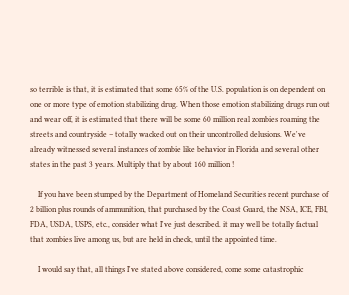so terrible is that, it is estimated that some 65% of the U.S. population is on dependent on one or more type of emotion stabilizing drug. When those emotion stabilizing drugs run out and wear off, it is estimated that there will be some 60 million real zombies roaming the streets and countryside – totally wacked out on their uncontrolled delusions. We've already witnessed several instances of zombie like behavior in Florida and several other states in the past 3 years. Multiply that by about 160 million !

    If you have been stumped by the Department of Homeland Securities recent purchase of 2 billion plus rounds of ammunition, that purchased by the Coast Guard, the NSA, ICE, FBI, FDA, USDA, USPS, etc., consider what I've just described. it may well be totally factual that zombies live among us, but are held in check, until the appointed time.

    I would say that, all things I've stated above considered, come some catastrophic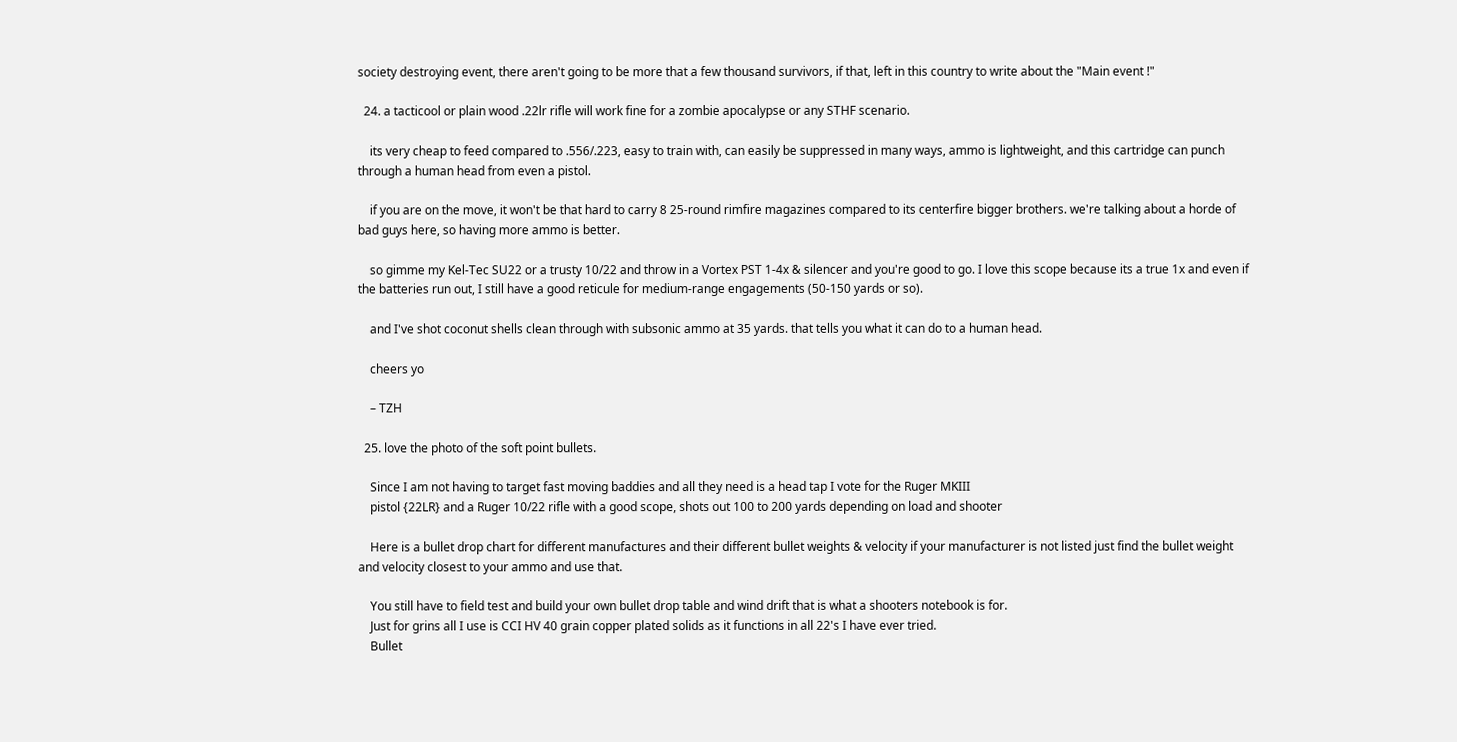society destroying event, there aren't going to be more that a few thousand survivors, if that, left in this country to write about the "Main event !"

  24. a tacticool or plain wood .22lr rifle will work fine for a zombie apocalypse or any STHF scenario.

    its very cheap to feed compared to .556/.223, easy to train with, can easily be suppressed in many ways, ammo is lightweight, and this cartridge can punch through a human head from even a pistol.

    if you are on the move, it won't be that hard to carry 8 25-round rimfire magazines compared to its centerfire bigger brothers. we're talking about a horde of bad guys here, so having more ammo is better.

    so gimme my Kel-Tec SU22 or a trusty 10/22 and throw in a Vortex PST 1-4x & silencer and you're good to go. I love this scope because its a true 1x and even if the batteries run out, I still have a good reticule for medium-range engagements (50-150 yards or so).

    and I've shot coconut shells clean through with subsonic ammo at 35 yards. that tells you what it can do to a human head.

    cheers yo

    – TZH

  25. love the photo of the soft point bullets.

    Since I am not having to target fast moving baddies and all they need is a head tap I vote for the Ruger MKIII
    pistol {22LR} and a Ruger 10/22 rifle with a good scope, shots out 100 to 200 yards depending on load and shooter

    Here is a bullet drop chart for different manufactures and their different bullet weights & velocity if your manufacturer is not listed just find the bullet weight and velocity closest to your ammo and use that.

    You still have to field test and build your own bullet drop table and wind drift that is what a shooters notebook is for.
    Just for grins all I use is CCI HV 40 grain copper plated solids as it functions in all 22's I have ever tried.
    Bullet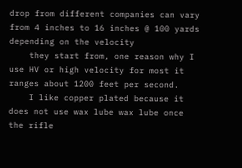drop from different companies can vary from 4 inches to 16 inches @ 100 yards depending on the velocity
    they start from, one reason why I use HV or high velocity for most it ranges about 1200 feet per second.
    I like copper plated because it does not use wax lube wax lube once the rifle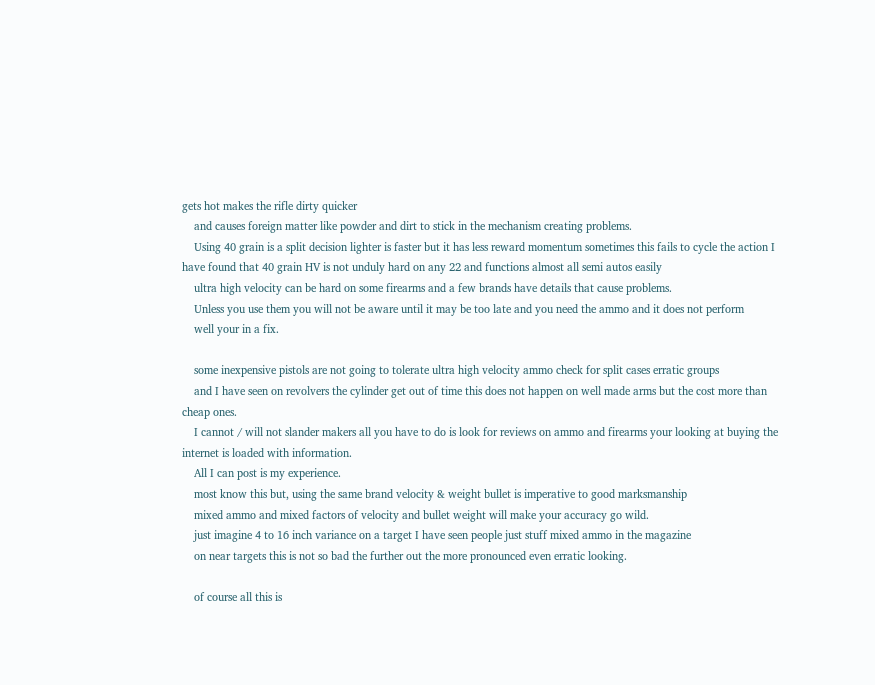gets hot makes the rifle dirty quicker
    and causes foreign matter like powder and dirt to stick in the mechanism creating problems.
    Using 40 grain is a split decision lighter is faster but it has less reward momentum sometimes this fails to cycle the action I have found that 40 grain HV is not unduly hard on any 22 and functions almost all semi autos easily
    ultra high velocity can be hard on some firearms and a few brands have details that cause problems.
    Unless you use them you will not be aware until it may be too late and you need the ammo and it does not perform
    well your in a fix.

    some inexpensive pistols are not going to tolerate ultra high velocity ammo check for split cases erratic groups
    and I have seen on revolvers the cylinder get out of time this does not happen on well made arms but the cost more than cheap ones.
    I cannot / will not slander makers all you have to do is look for reviews on ammo and firearms your looking at buying the internet is loaded with information.
    All I can post is my experience.
    most know this but, using the same brand velocity & weight bullet is imperative to good marksmanship
    mixed ammo and mixed factors of velocity and bullet weight will make your accuracy go wild.
    just imagine 4 to 16 inch variance on a target I have seen people just stuff mixed ammo in the magazine
    on near targets this is not so bad the further out the more pronounced even erratic looking.

    of course all this is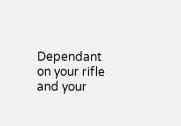Dependant on your rifle and your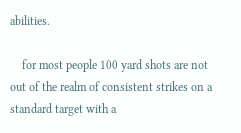abilities.

    for most people 100 yard shots are not out of the realm of consistent strikes on a standard target with a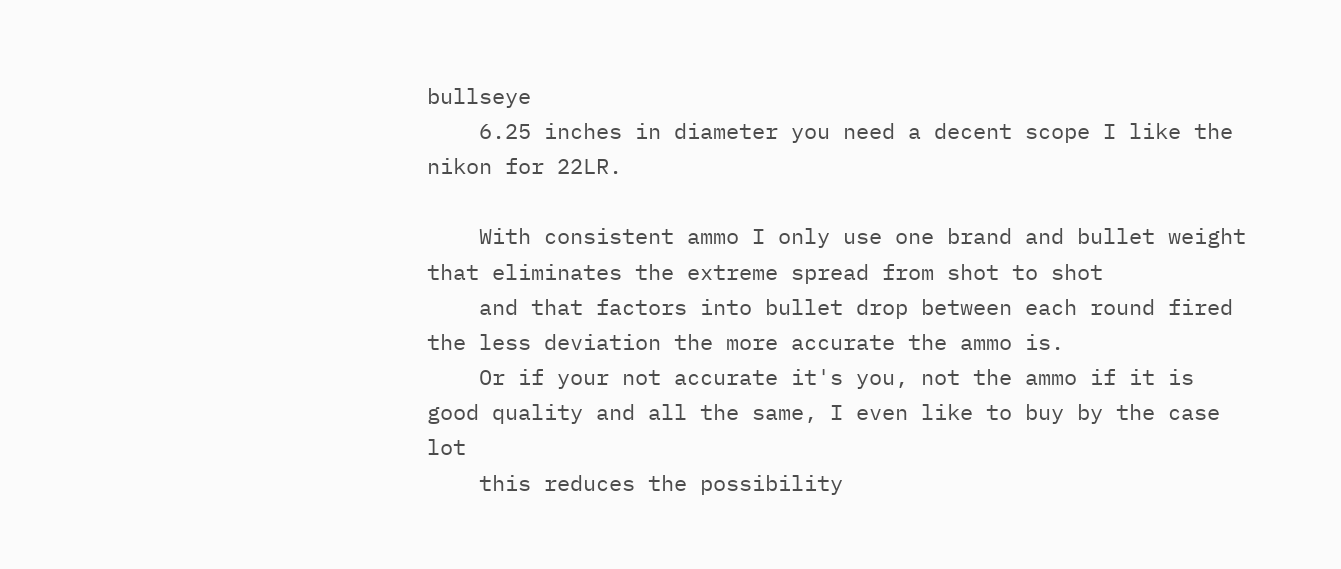bullseye
    6.25 inches in diameter you need a decent scope I like the nikon for 22LR.

    With consistent ammo I only use one brand and bullet weight that eliminates the extreme spread from shot to shot
    and that factors into bullet drop between each round fired the less deviation the more accurate the ammo is.
    Or if your not accurate it's you, not the ammo if it is good quality and all the same, I even like to buy by the case lot
    this reduces the possibility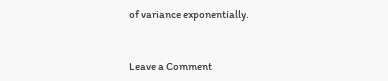of variance exponentially.


Leave a Comment